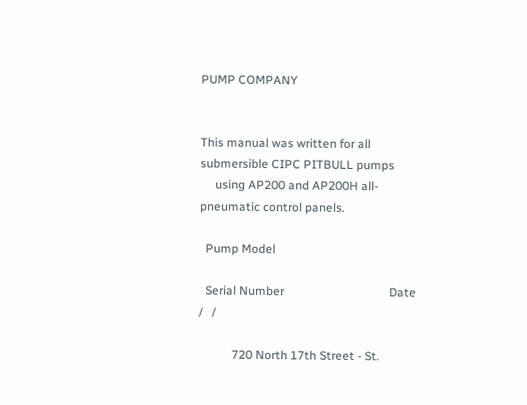PUMP COMPANY


This manual was written for all submersible CIPC PITBULL pumps
     using AP200 and AP200H all-pneumatic control panels.

  Pump Model

  Serial Number                                   Date     /   /

           720 North 17th Street - St.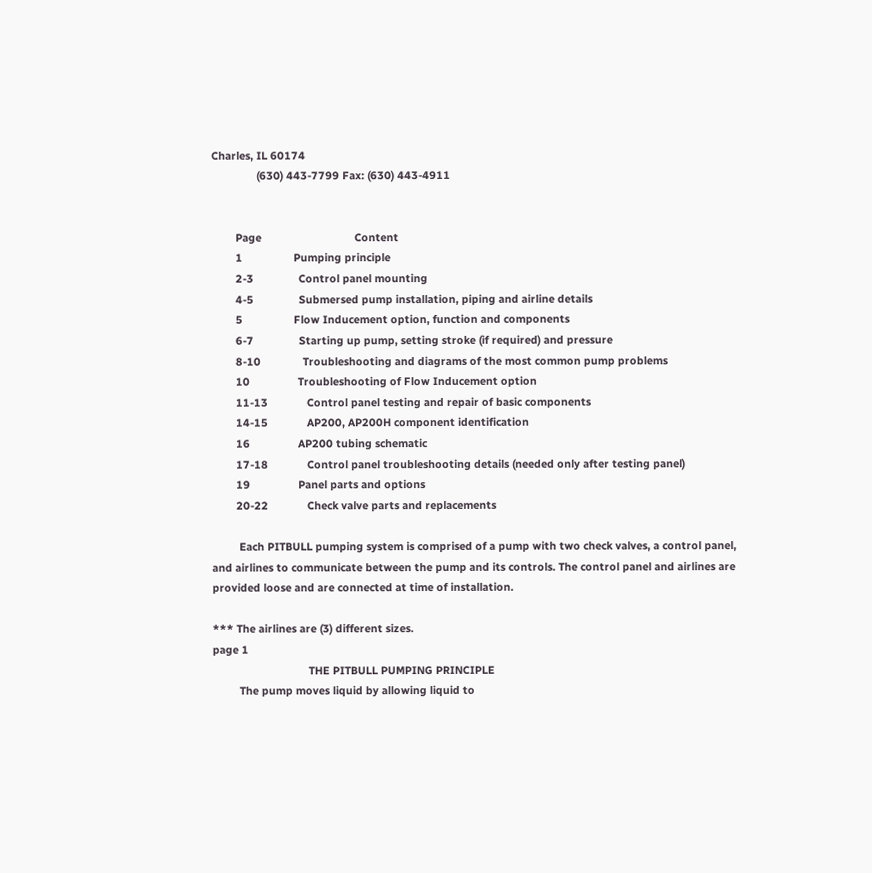Charles, IL 60174
               (630) 443-7799 Fax: (630) 443-4911


        Page                               Content
        1                 Pumping principle
        2-3               Control panel mounting
        4-5               Submersed pump installation, piping and airline details
        5                 Flow Inducement option, function and components
        6-7               Starting up pump, setting stroke (if required) and pressure
        8-10              Troubleshooting and diagrams of the most common pump problems
        10                Troubleshooting of Flow Inducement option
        11-13             Control panel testing and repair of basic components
        14-15             AP200, AP200H component identification
        16                AP200 tubing schematic
        17-18             Control panel troubleshooting details (needed only after testing panel)
        19                Panel parts and options
        20-22             Check valve parts and replacements

         Each PITBULL pumping system is comprised of a pump with two check valves, a control panel,
and airlines to communicate between the pump and its controls. The control panel and airlines are
provided loose and are connected at time of installation.

*** The airlines are (3) different sizes.
page 1
                                THE PITBULL PUMPING PRINCIPLE
         The pump moves liquid by allowing liquid to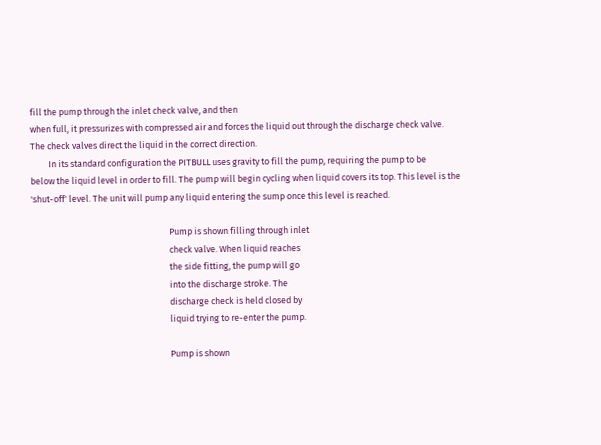fill the pump through the inlet check valve, and then
when full, it pressurizes with compressed air and forces the liquid out through the discharge check valve.
The check valves direct the liquid in the correct direction.
         In its standard configuration the PITBULL uses gravity to fill the pump, requiring the pump to be
below the liquid level in order to fill. The pump will begin cycling when liquid covers its top. This level is the
'shut-off' level. The unit will pump any liquid entering the sump once this level is reached.

                                                                     Pump is shown filling through inlet
                                                                     check valve. When liquid reaches
                                                                     the side fitting, the pump will go
                                                                     into the discharge stroke. The
                                                                     discharge check is held closed by
                                                                     liquid trying to re-enter the pump.

                                                                     Pump is shown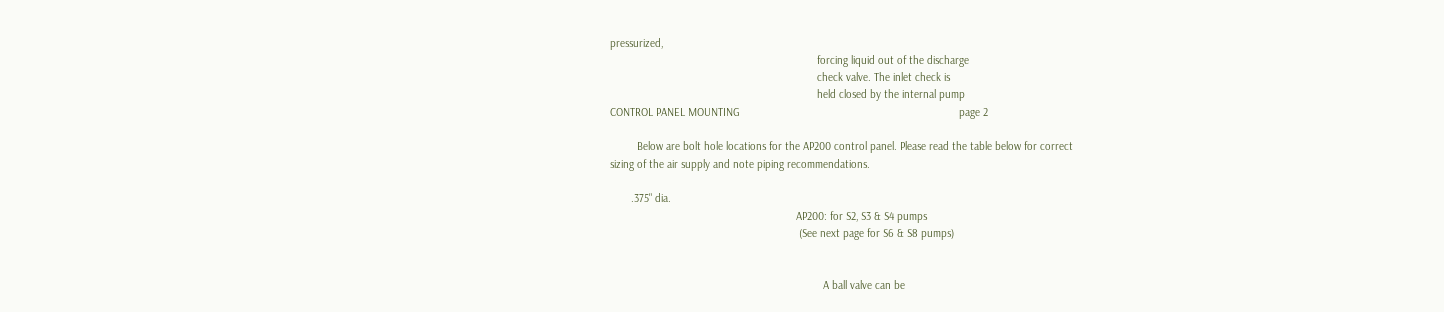pressurized,
                                                                     forcing liquid out of the discharge
                                                                     check valve. The inlet check is
                                                                     held closed by the internal pump
CONTROL PANEL MOUNTING                                                                         page 2

         Below are bolt hole locations for the AP200 control panel. Please read the table below for correct
sizing of the air supply and note piping recommendations.

       .375" dia.
                                                              AP200: for S2, S3 & S4 pumps
                                                               (See next page for S6 & S8 pumps)


                                                                       A ball valve can be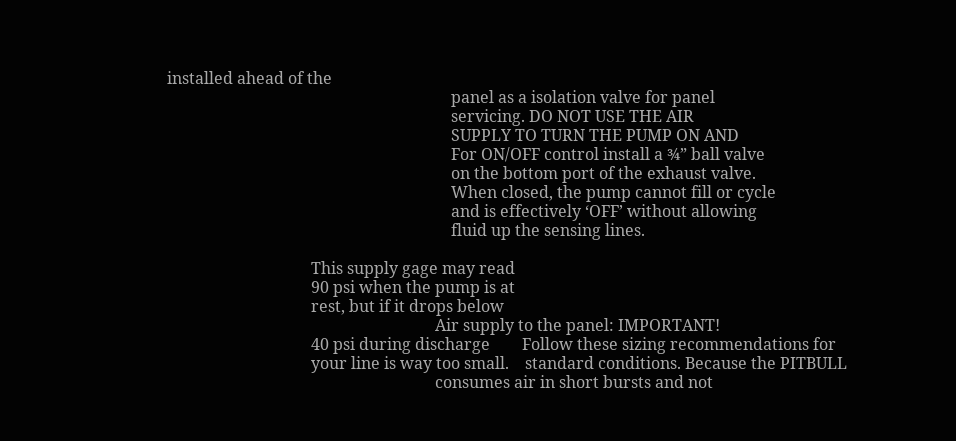installed ahead of the
                                                                       panel as a isolation valve for panel
                                                                       servicing. DO NOT USE THE AIR
                                                                       SUPPLY TO TURN THE PUMP ON AND
                                                                       For ON/OFF control install a ¾” ball valve
                                                                       on the bottom port of the exhaust valve.
                                                                       When closed, the pump cannot fill or cycle
                                                                       and is effectively ‘OFF’ without allowing
                                                                       fluid up the sensing lines.

                                    This supply gage may read
                                    90 psi when the pump is at
                                    rest, but if it drops below
                                                                   Air supply to the panel: IMPORTANT!
                                    40 psi during discharge        Follow these sizing recommendations for
                                    your line is way too small.    standard conditions. Because the PITBULL
                                                                   consumes air in short bursts and not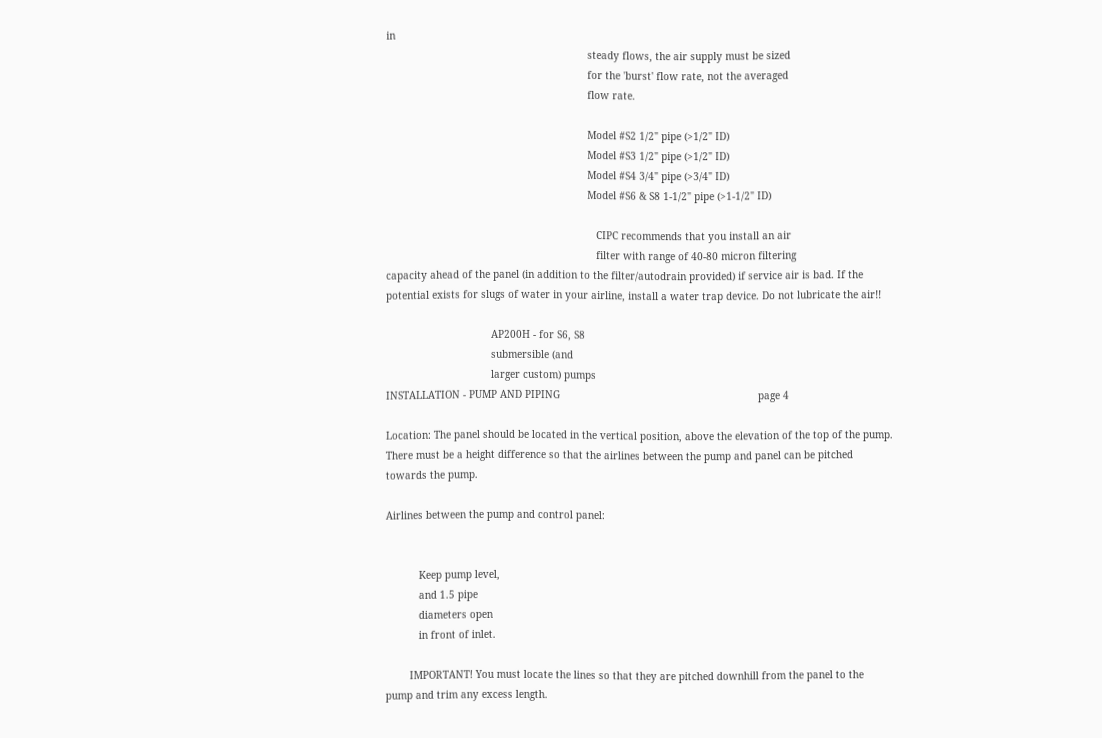in
                                                                   steady flows, the air supply must be sized
                                                                   for the 'burst' flow rate, not the averaged
                                                                   flow rate.

                                                                   Model #S2 1/2" pipe (>1/2" ID)
                                                                   Model #S3 1/2" pipe (>1/2" ID)
                                                                   Model #S4 3/4" pipe (>3/4" ID)
                                                                   Model #S6 & S8 1-1/2" pipe (>1-1/2" ID)

                                                                      CIPC recommends that you install an air
                                                                      filter with range of 40-80 micron filtering
capacity ahead of the panel (in addition to the filter/autodrain provided) if service air is bad. If the
potential exists for slugs of water in your airline, install a water trap device. Do not lubricate the air!!

                                   AP200H - for S6, S8
                                   submersible (and
                                   larger custom) pumps
INSTALLATION - PUMP AND PIPING                                                                  page 4

Location: The panel should be located in the vertical position, above the elevation of the top of the pump.
There must be a height difference so that the airlines between the pump and panel can be pitched
towards the pump.

Airlines between the pump and control panel:


           Keep pump level,
           and 1.5 pipe
           diameters open
           in front of inlet.

        IMPORTANT! You must locate the lines so that they are pitched downhill from the panel to the
pump and trim any excess length.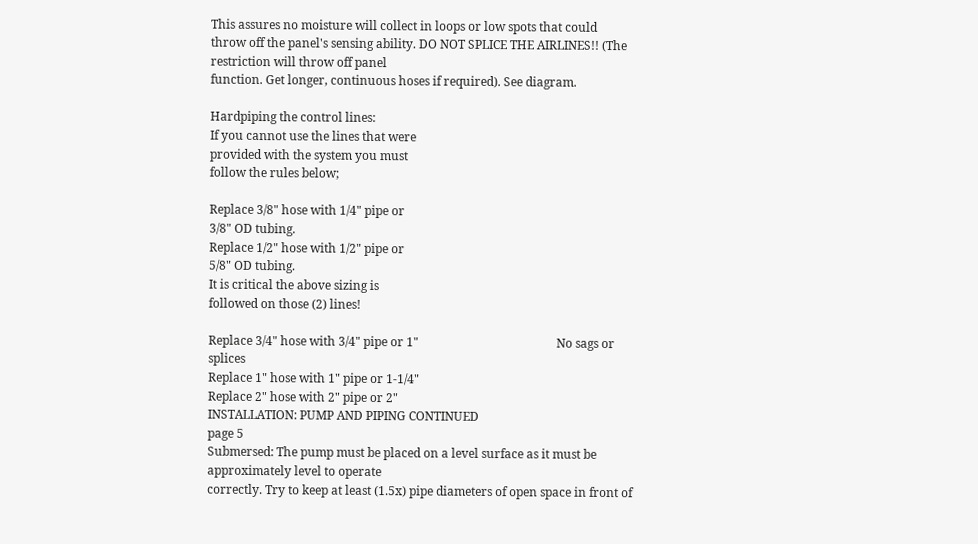This assures no moisture will collect in loops or low spots that could
throw off the panel's sensing ability. DO NOT SPLICE THE AIRLINES!! (The restriction will throw off panel
function. Get longer, continuous hoses if required). See diagram.

Hardpiping the control lines:
If you cannot use the lines that were
provided with the system you must
follow the rules below;

Replace 3/8" hose with 1/4" pipe or
3/8" OD tubing.
Replace 1/2" hose with 1/2" pipe or
5/8" OD tubing.
It is critical the above sizing is
followed on those (2) lines!

Replace 3/4" hose with 3/4" pipe or 1"                                              No sags or splices
Replace 1" hose with 1" pipe or 1-1/4"
Replace 2" hose with 2" pipe or 2"
INSTALLATION: PUMP AND PIPING CONTINUED                                                     page 5
Submersed: The pump must be placed on a level surface as it must be approximately level to operate
correctly. Try to keep at least (1.5x) pipe diameters of open space in front of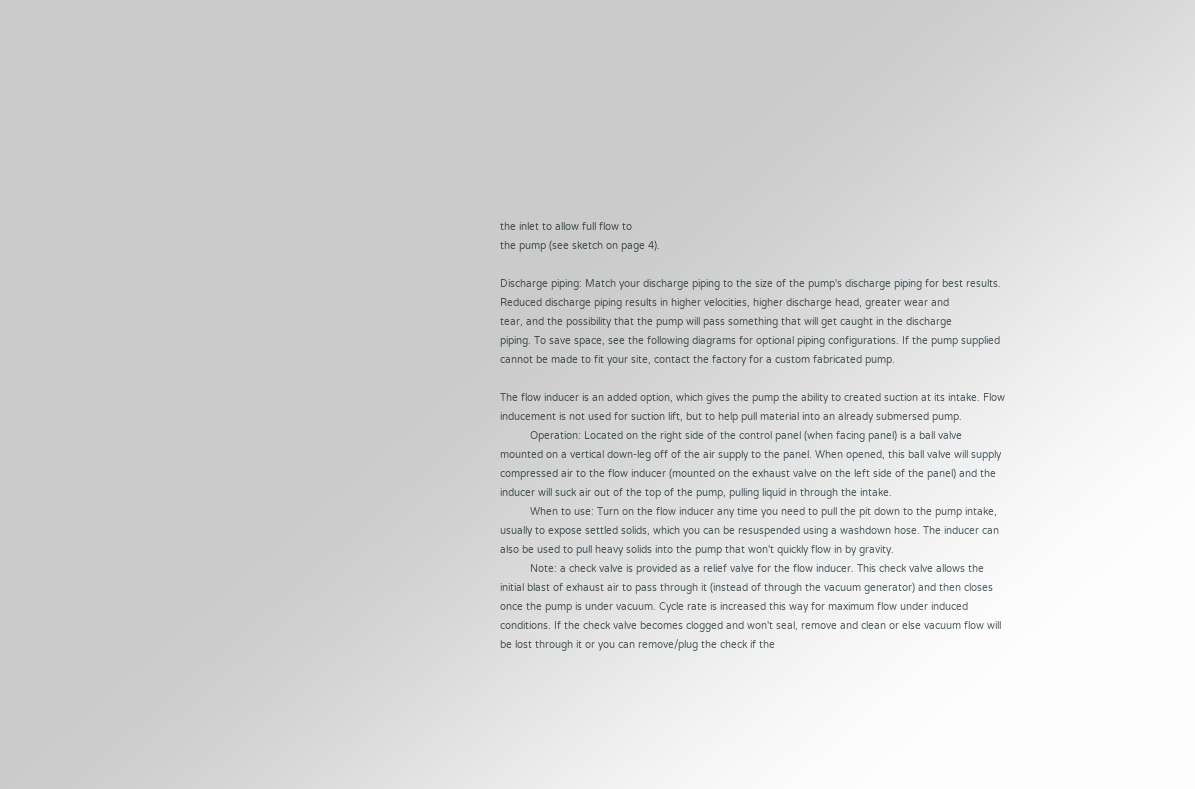the inlet to allow full flow to
the pump (see sketch on page 4).

Discharge piping: Match your discharge piping to the size of the pump's discharge piping for best results.
Reduced discharge piping results in higher velocities, higher discharge head, greater wear and
tear, and the possibility that the pump will pass something that will get caught in the discharge
piping. To save space, see the following diagrams for optional piping configurations. If the pump supplied
cannot be made to fit your site, contact the factory for a custom fabricated pump.

The flow inducer is an added option, which gives the pump the ability to created suction at its intake. Flow
inducement is not used for suction lift, but to help pull material into an already submersed pump.
          Operation: Located on the right side of the control panel (when facing panel) is a ball valve
mounted on a vertical down-leg off of the air supply to the panel. When opened, this ball valve will supply
compressed air to the flow inducer (mounted on the exhaust valve on the left side of the panel) and the
inducer will suck air out of the top of the pump, pulling liquid in through the intake.
          When to use: Turn on the flow inducer any time you need to pull the pit down to the pump intake,
usually to expose settled solids, which you can be resuspended using a washdown hose. The inducer can
also be used to pull heavy solids into the pump that won't quickly flow in by gravity.
          Note: a check valve is provided as a relief valve for the flow inducer. This check valve allows the
initial blast of exhaust air to pass through it (instead of through the vacuum generator) and then closes
once the pump is under vacuum. Cycle rate is increased this way for maximum flow under induced
conditions. If the check valve becomes clogged and won't seal, remove and clean or else vacuum flow will
be lost through it or you can remove/plug the check if the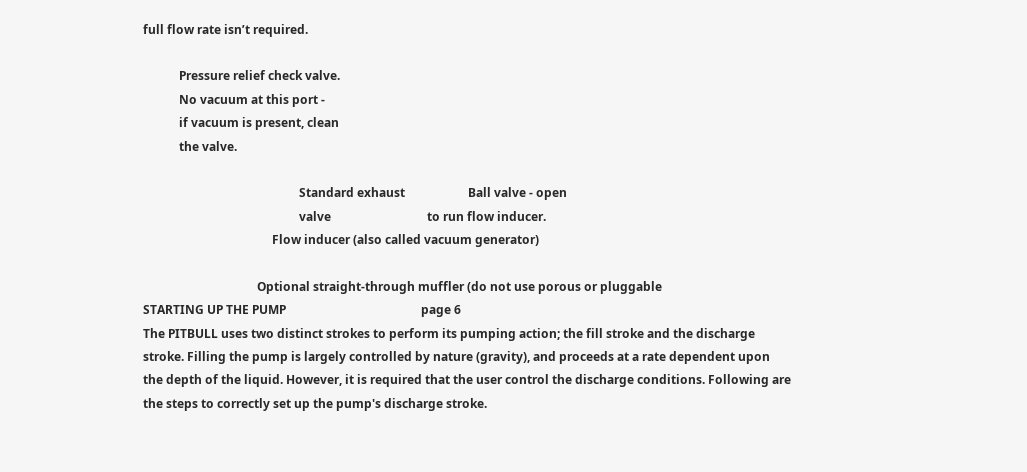full flow rate isn’t required.

            Pressure relief check valve.
            No vacuum at this port -
            if vacuum is present, clean
            the valve.

                                                    Standard exhaust                     Ball valve - open
                                                    valve                                to run flow inducer.
                                           Flow inducer (also called vacuum generator)

                                      Optional straight-through muffler (do not use porous or pluggable
STARTING UP THE PUMP                                             page 6
The PITBULL uses two distinct strokes to perform its pumping action; the fill stroke and the discharge
stroke. Filling the pump is largely controlled by nature (gravity), and proceeds at a rate dependent upon
the depth of the liquid. However, it is required that the user control the discharge conditions. Following are
the steps to correctly set up the pump's discharge stroke.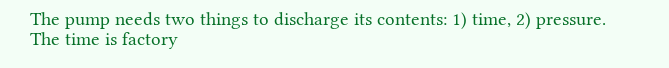The pump needs two things to discharge its contents: 1) time, 2) pressure. The time is factory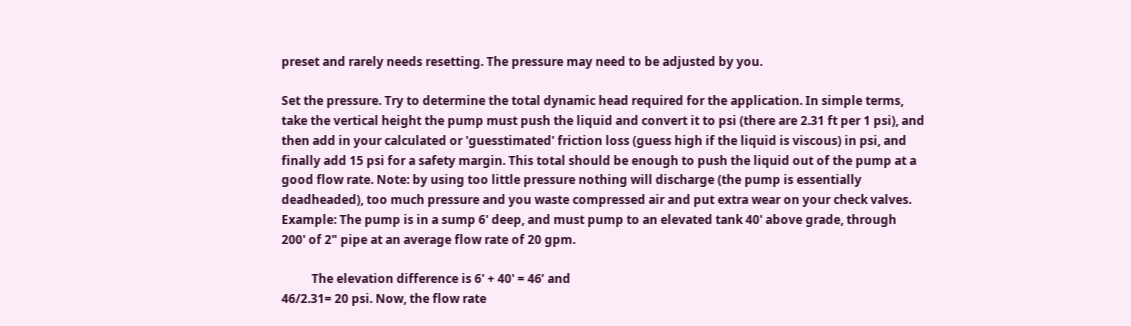preset and rarely needs resetting. The pressure may need to be adjusted by you.

Set the pressure. Try to determine the total dynamic head required for the application. In simple terms,
take the vertical height the pump must push the liquid and convert it to psi (there are 2.31 ft per 1 psi), and
then add in your calculated or 'guesstimated' friction loss (guess high if the liquid is viscous) in psi, and
finally add 15 psi for a safety margin. This total should be enough to push the liquid out of the pump at a
good flow rate. Note: by using too little pressure nothing will discharge (the pump is essentially
deadheaded), too much pressure and you waste compressed air and put extra wear on your check valves.
Example: The pump is in a sump 6' deep, and must pump to an elevated tank 40' above grade, through
200' of 2" pipe at an average flow rate of 20 gpm.

          The elevation difference is 6' + 40' = 46’ and
46/2.31= 20 psi. Now, the flow rate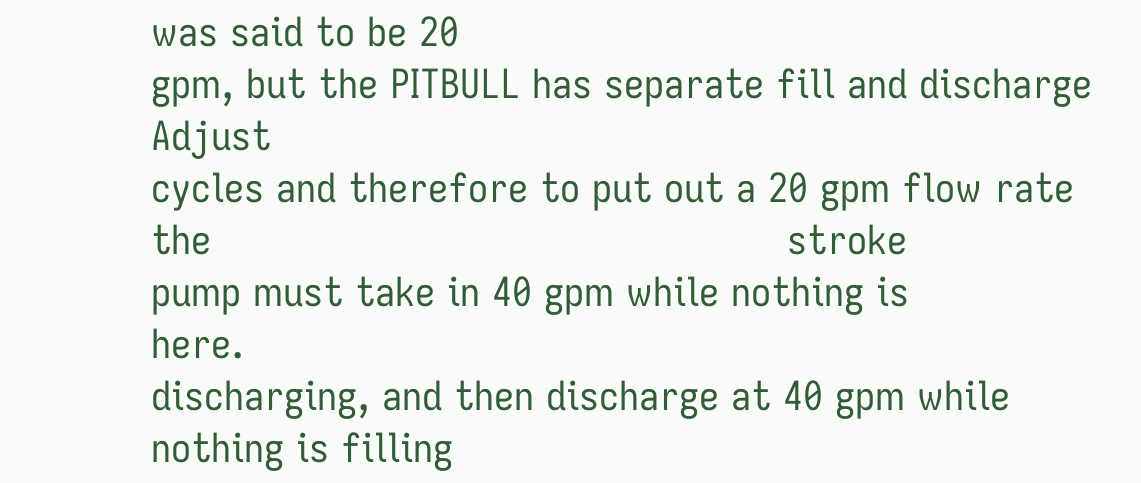was said to be 20
gpm, but the PITBULL has separate fill and discharge                                                  Adjust
cycles and therefore to put out a 20 gpm flow rate the                                                stroke
pump must take in 40 gpm while nothing is                                                             here.
discharging, and then discharge at 40 gpm while
nothing is filling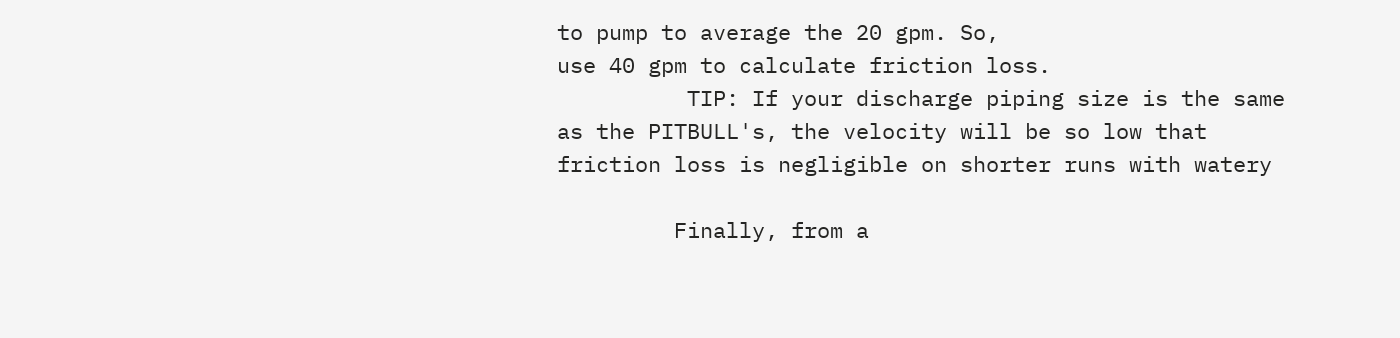to pump to average the 20 gpm. So,
use 40 gpm to calculate friction loss.
          TIP: If your discharge piping size is the same
as the PITBULL's, the velocity will be so low that
friction loss is negligible on shorter runs with watery

         Finally, from a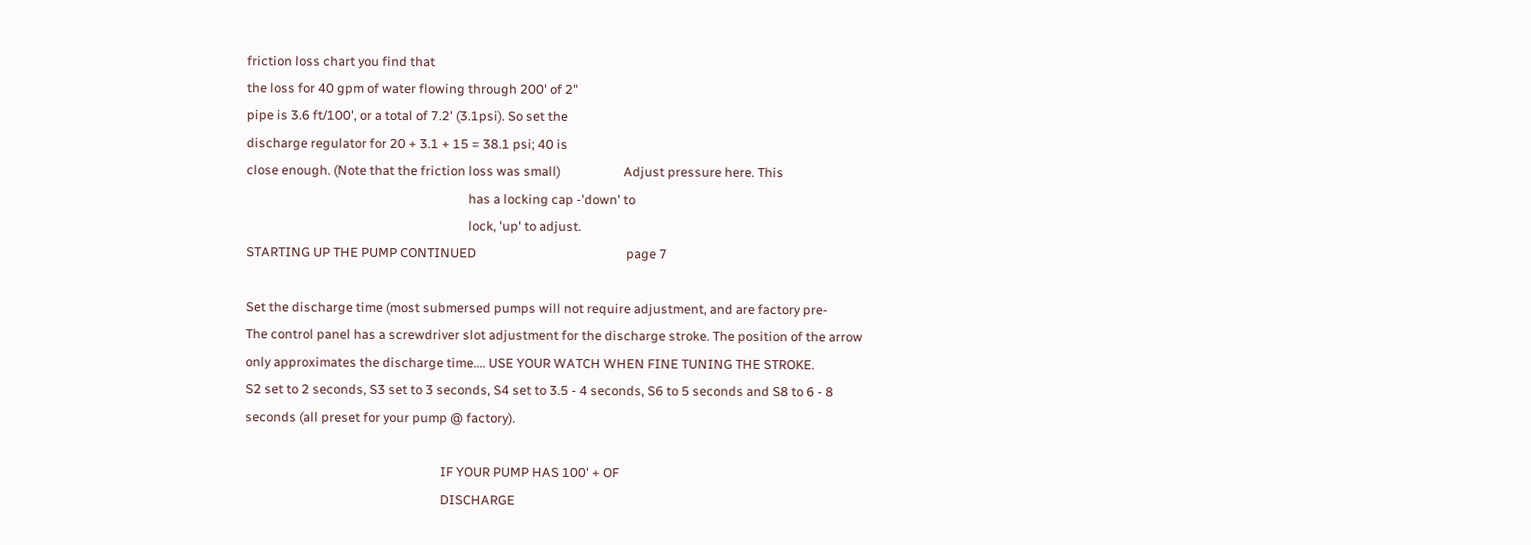friction loss chart you find that
the loss for 40 gpm of water flowing through 200' of 2"
pipe is 3.6 ft/100', or a total of 7.2' (3.1psi). So set the
discharge regulator for 20 + 3.1 + 15 = 38.1 psi; 40 is
close enough. (Note that the friction loss was small)                     Adjust pressure here. This
                                                                          has a locking cap -'down' to
                                                                          lock, 'up' to adjust.
STARTING UP THE PUMP CONTINUED                                                  page 7

Set the discharge time (most submersed pumps will not require adjustment, and are factory pre-
The control panel has a screwdriver slot adjustment for the discharge stroke. The position of the arrow
only approximates the discharge time.... USE YOUR WATCH WHEN FINE TUNING THE STROKE.
S2 set to 2 seconds, S3 set to 3 seconds, S4 set to 3.5 - 4 seconds, S6 to 5 seconds and S8 to 6 - 8
seconds (all preset for your pump @ factory).

                                                                 IF YOUR PUMP HAS 100' + OF
                                                                 DISCHARGE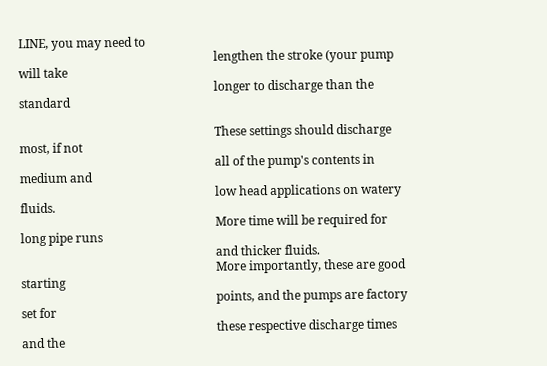LINE, you may need to
                                                                 lengthen the stroke (your pump will take
                                                                 longer to discharge than the standard

                                                                 These settings should discharge most, if not
                                                                 all of the pump's contents in medium and
                                                                 low head applications on watery fluids.
                                                                 More time will be required for long pipe runs
                                                                 and thicker fluids.
                                                                 More importantly, these are good starting
                                                                 points, and the pumps are factory set for
                                                                 these respective discharge times and the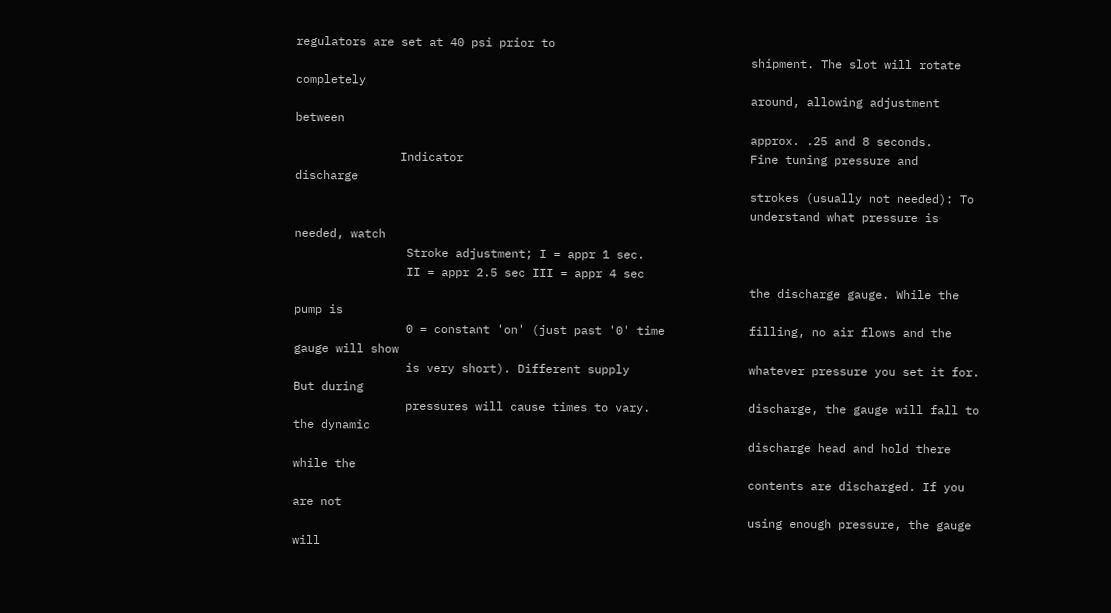regulators are set at 40 psi prior to
                                                                 shipment. The slot will rotate completely
                                                                 around, allowing adjustment between
                                                                 approx. .25 and 8 seconds.
               Indicator                                         Fine tuning pressure and discharge
                                                                 strokes (usually not needed): To
                                                                 understand what pressure is needed, watch
                Stroke adjustment; I = appr 1 sec.
                II = appr 2.5 sec III = appr 4 sec
                                                                 the discharge gauge. While the pump is
                0 = constant 'on' (just past '0' time            filling, no air flows and the gauge will show
                is very short). Different supply                 whatever pressure you set it for. But during
                pressures will cause times to vary.              discharge, the gauge will fall to the dynamic
                                                                 discharge head and hold there while the
                                                                 contents are discharged. If you are not
                                                                 using enough pressure, the gauge will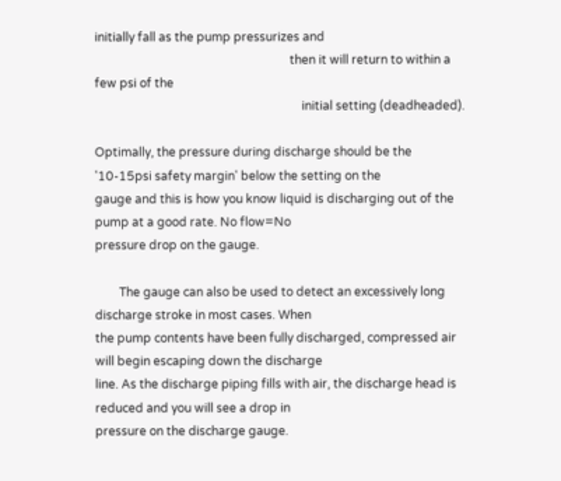initially fall as the pump pressurizes and
                                                                 then it will return to within a few psi of the
                                                                     initial setting (deadheaded).

Optimally, the pressure during discharge should be the '10-15psi safety margin' below the setting on the
gauge and this is how you know liquid is discharging out of the pump at a good rate. No flow=No
pressure drop on the gauge.

        The gauge can also be used to detect an excessively long discharge stroke in most cases. When
the pump contents have been fully discharged, compressed air will begin escaping down the discharge
line. As the discharge piping fills with air, the discharge head is reduced and you will see a drop in
pressure on the discharge gauge.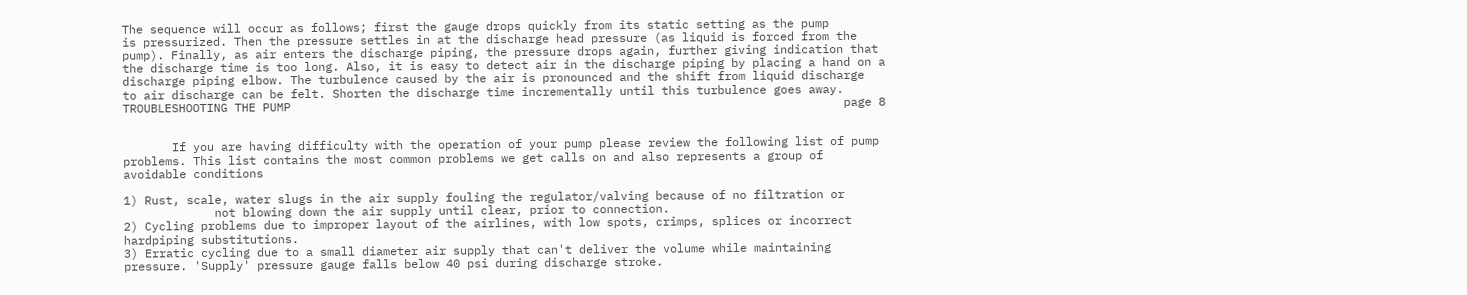The sequence will occur as follows; first the gauge drops quickly from its static setting as the pump
is pressurized. Then the pressure settles in at the discharge head pressure (as liquid is forced from the
pump). Finally, as air enters the discharge piping, the pressure drops again, further giving indication that
the discharge time is too long. Also, it is easy to detect air in the discharge piping by placing a hand on a
discharge piping elbow. The turbulence caused by the air is pronounced and the shift from liquid discharge
to air discharge can be felt. Shorten the discharge time incrementally until this turbulence goes away.
TROUBLESHOOTING THE PUMP                                                                               page 8


       If you are having difficulty with the operation of your pump please review the following list of pump
problems. This list contains the most common problems we get calls on and also represents a group of
avoidable conditions

1) Rust, scale, water slugs in the air supply fouling the regulator/valving because of no filtration or
             not blowing down the air supply until clear, prior to connection.
2) Cycling problems due to improper layout of the airlines, with low spots, crimps, splices or incorrect
hardpiping substitutions.
3) Erratic cycling due to a small diameter air supply that can't deliver the volume while maintaining
pressure. 'Supply' pressure gauge falls below 40 psi during discharge stroke.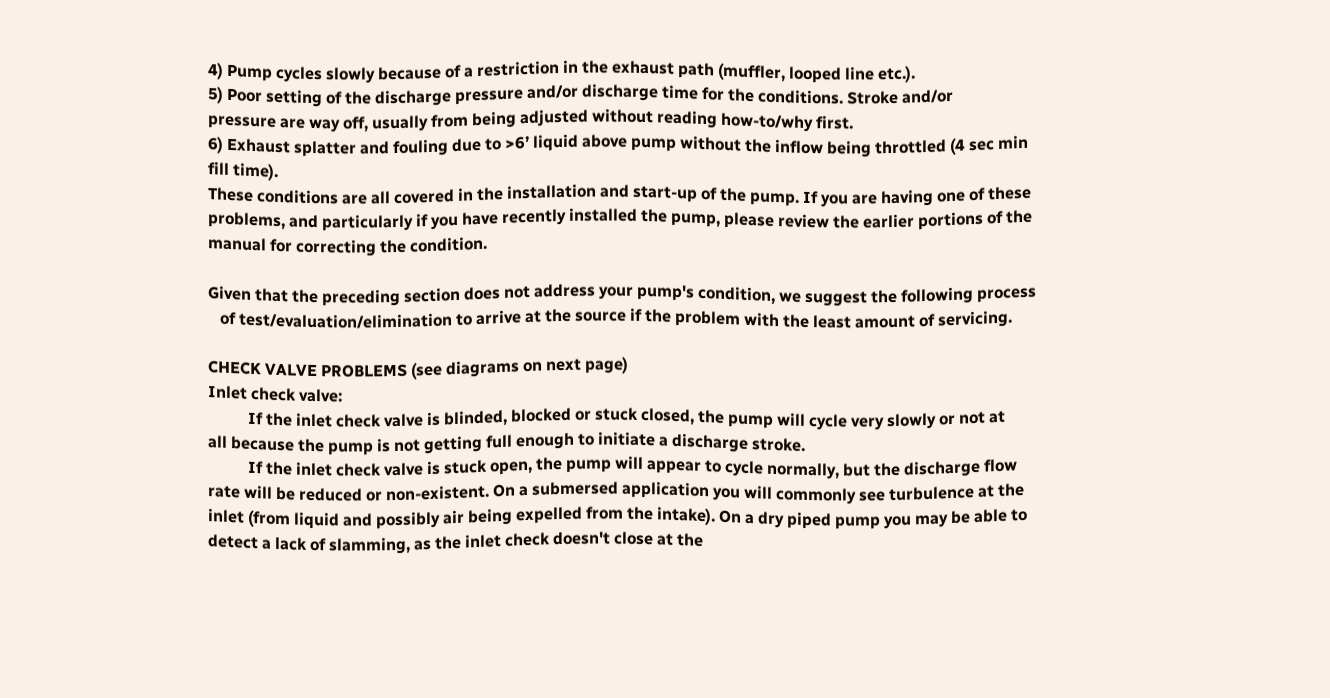4) Pump cycles slowly because of a restriction in the exhaust path (muffler, looped line etc.).
5) Poor setting of the discharge pressure and/or discharge time for the conditions. Stroke and/or
pressure are way off, usually from being adjusted without reading how-to/why first.
6) Exhaust splatter and fouling due to >6’ liquid above pump without the inflow being throttled (4 sec min
fill time).
These conditions are all covered in the installation and start-up of the pump. If you are having one of these
problems, and particularly if you have recently installed the pump, please review the earlier portions of the
manual for correcting the condition.

Given that the preceding section does not address your pump's condition, we suggest the following process
   of test/evaluation/elimination to arrive at the source if the problem with the least amount of servicing.

CHECK VALVE PROBLEMS (see diagrams on next page)
Inlet check valve:
          If the inlet check valve is blinded, blocked or stuck closed, the pump will cycle very slowly or not at
all because the pump is not getting full enough to initiate a discharge stroke.
          If the inlet check valve is stuck open, the pump will appear to cycle normally, but the discharge flow
rate will be reduced or non-existent. On a submersed application you will commonly see turbulence at the
inlet (from liquid and possibly air being expelled from the intake). On a dry piped pump you may be able to
detect a lack of slamming, as the inlet check doesn't close at the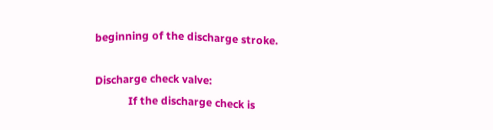beginning of the discharge stroke.

Discharge check valve:
           If the discharge check is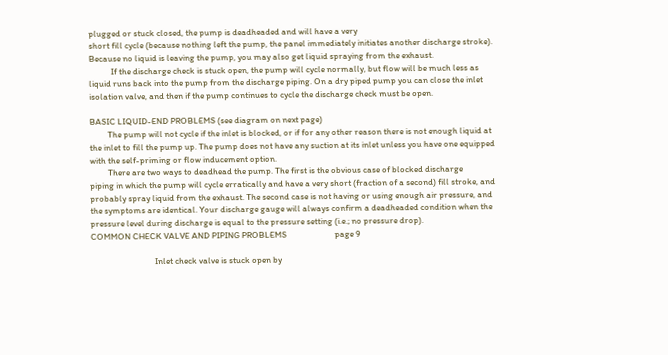plugged or stuck closed, the pump is deadheaded and will have a very
short fill cycle (because nothing left the pump, the panel immediately initiates another discharge stroke).
Because no liquid is leaving the pump, you may also get liquid spraying from the exhaust.
           If the discharge check is stuck open, the pump will cycle normally, but flow will be much less as
liquid runs back into the pump from the discharge piping. On a dry piped pump you can close the inlet
isolation valve, and then if the pump continues to cycle the discharge check must be open.

BASIC LIQUID-END PROBLEMS (see diagram on next page)
         The pump will not cycle if the inlet is blocked, or if for any other reason there is not enough liquid at
the inlet to fill the pump up. The pump does not have any suction at its inlet unless you have one equipped
with the self-priming or flow inducement option.
         There are two ways to deadhead the pump. The first is the obvious case of blocked discharge
piping in which the pump will cycle erratically and have a very short (fraction of a second) fill stroke, and
probably spray liquid from the exhaust. The second case is not having or using enough air pressure, and
the symptoms are identical. Your discharge gauge will always confirm a deadheaded condition when the
pressure level during discharge is equal to the pressure setting (i.e.; no pressure drop).
COMMON CHECK VALVE AND PIPING PROBLEMS                        page 9

                                Inlet check valve is stuck open by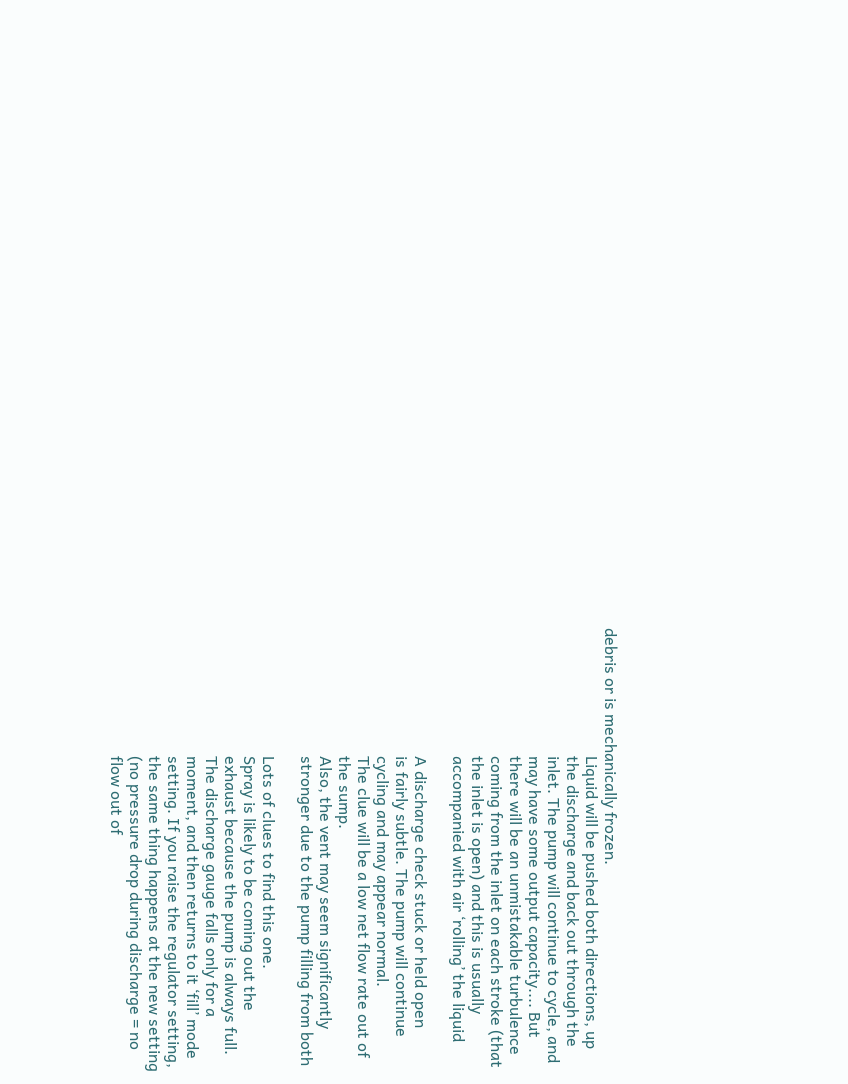debris or is mechanically frozen.
                                Liquid will be pushed both directions, up
                                the discharge and back out through the
                                inlet. The pump will continue to cycle, and
                                may have some output capacity.... But
                                there will be an unmistakable turbulence
                                coming from the inlet on each stroke (that
                                the inlet is open) and this is usually
                                accompanied with air ‘rolling’ the liquid

                                A discharge check stuck or held open
                                is fairly subtle. The pump will continue
                                cycling and may appear normal.
                                The clue will be a low net flow rate out of
                                the sump.
                                Also, the vent may seem significantly
                                stronger due to the pump filling from both

                                Lots of clues to find this one.
                                Spray is likely to be coming out the
                                exhaust because the pump is always full.
                                The discharge gauge falls only for a
                                moment, and then returns to it ‘fill’ mode
                                setting. If you raise the regulator setting,
                                the same thing happens at the new setting
                                (no pressure drop during discharge = no
                                flow out of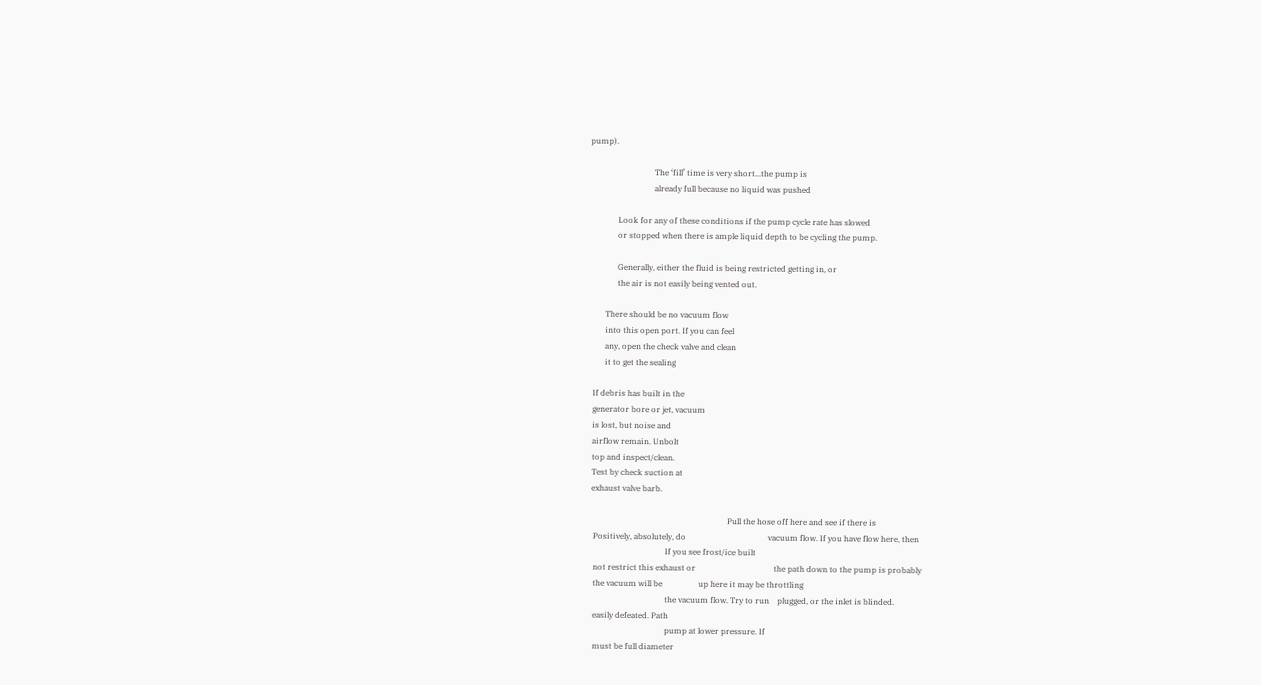pump).

                                The ‘fill’ time is very short...the pump is
                                already full because no liquid was pushed

              Look for any of these conditions if the pump cycle rate has slowed
              or stopped when there is ample liquid depth to be cycling the pump.

              Generally, either the fluid is being restricted getting in, or
              the air is not easily being vented out.

        There should be no vacuum flow
        into this open port. If you can feel
        any, open the check valve and clean
        it to get the sealing

  If debris has built in the
  generator bore or jet, vacuum
  is lost, but noise and
  airflow remain. Unbolt
  top and inspect/clean.
  Test by check suction at
  exhaust valve barb.

                                                                      Pull the hose off here and see if there is
   Positively, absolutely, do                                         vacuum flow. If you have flow here, then
                                       If you see frost/ice built
   not restrict this exhaust or                                       the path down to the pump is probably
   the vacuum will be                  up here it may be throttling
                                       the vacuum flow. Try to run    plugged, or the inlet is blinded.
   easily defeated. Path
                                       pump at lower pressure. If
   must be full diameter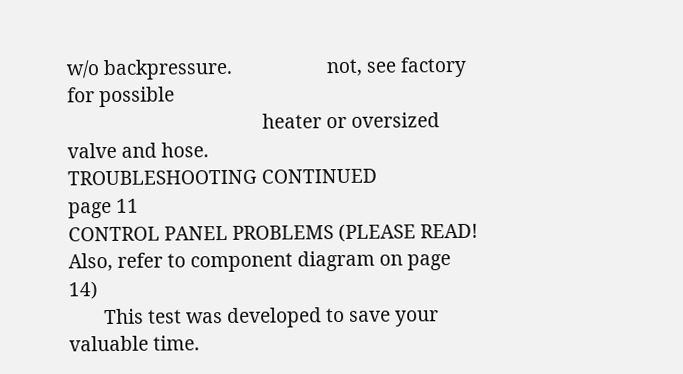w/o backpressure.                   not, see factory for possible
                                       heater or oversized valve and hose.
TROUBLESHOOTING CONTINUED                                                                               page 11
CONTROL PANEL PROBLEMS (PLEASE READ! Also, refer to component diagram on page 14)
       This test was developed to save your valuable time.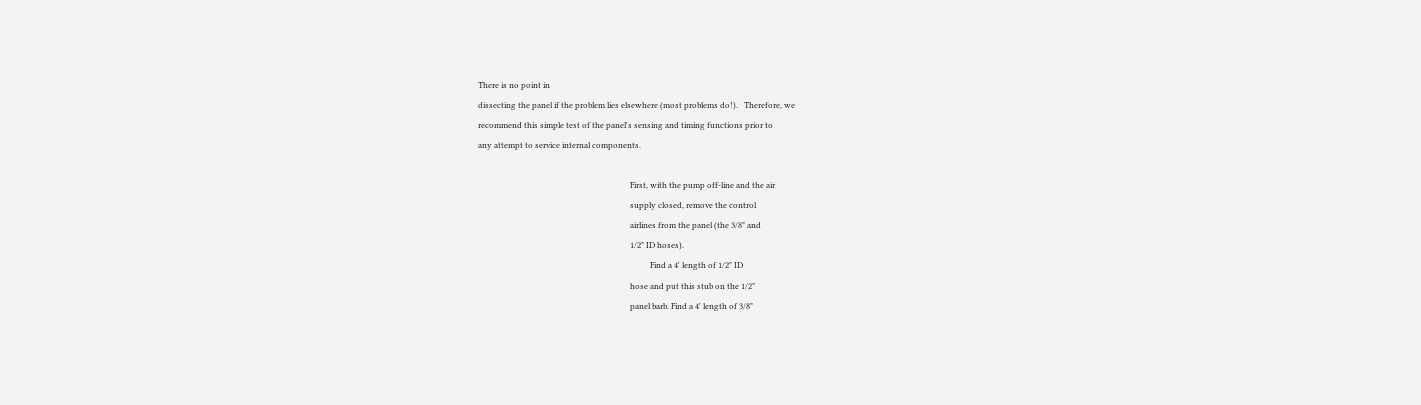There is no point in
dissecting the panel if the problem lies elsewhere (most problems do!).   Therefore, we
recommend this simple test of the panel's sensing and timing functions prior to
any attempt to service internal components.

                                                                            First, with the pump off-line and the air
                                                                            supply closed, remove the control
                                                                            airlines from the panel (the 3/8" and
                                                                            1/2" ID hoses).
                                                                                      Find a 4' length of 1/2" ID
                                                                            hose and put this stub on the 1/2"
                                                                            panel barb. Find a 4' length of 3/8"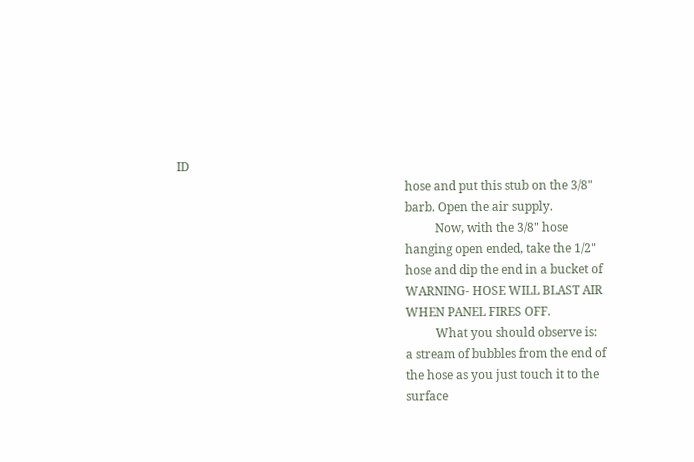ID
                                                                            hose and put this stub on the 3/8"
                                                                            barb. Open the air supply.
                                                                                      Now, with the 3/8" hose
                                                                            hanging open ended, take the 1/2"
                                                                            hose and dip the end in a bucket of
                                                                            WARNING- HOSE WILL BLAST AIR
                                                                            WHEN PANEL FIRES OFF.
                                                                                      What you should observe is:
                                                                            a stream of bubbles from the end of
                                                                            the hose as you just touch it to the
                                                                            surface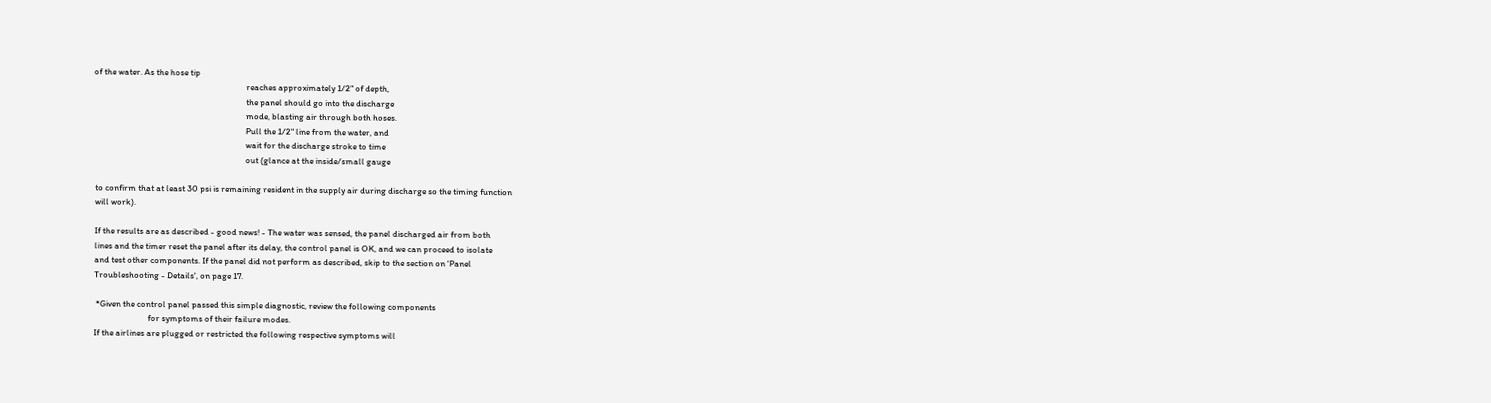of the water. As the hose tip
                                                                            reaches approximately 1/2" of depth,
                                                                            the panel should go into the discharge
                                                                            mode, blasting air through both hoses.
                                                                            Pull the 1/2" line from the water, and
                                                                            wait for the discharge stroke to time
                                                                            out (glance at the inside/small gauge

 to confirm that at least 30 psi is remaining resident in the supply air during discharge so the timing function
 will work).

 If the results are as described - good news! - The water was sensed, the panel discharged air from both
 lines and the timer reset the panel after its delay, the control panel is OK, and we can proceed to isolate
 and test other components. If the panel did not perform as described, skip to the section on 'Panel
 Troubleshooting - Details', on page 17.

  *Given the control panel passed this simple diagnostic, review the following components
                            for symptoms of their failure modes.
 If the airlines are plugged or restricted the following respective symptoms will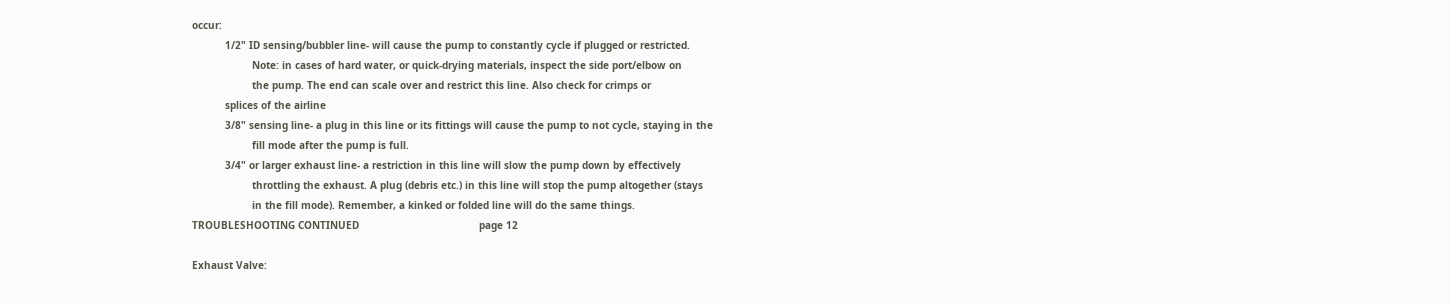occur:
           1/2" ID sensing/bubbler line- will cause the pump to constantly cycle if plugged or restricted.
                    Note: in cases of hard water, or quick-drying materials, inspect the side port/elbow on
                    the pump. The end can scale over and restrict this line. Also check for crimps or
           splices of the airline
           3/8" sensing line- a plug in this line or its fittings will cause the pump to not cycle, staying in the
                    fill mode after the pump is full.
           3/4" or larger exhaust line- a restriction in this line will slow the pump down by effectively
                    throttling the exhaust. A plug (debris etc.) in this line will stop the pump altogether (stays
                    in the fill mode). Remember, a kinked or folded line will do the same things.
TROUBLESHOOTING CONTINUED                                        page 12

Exhaust Valve: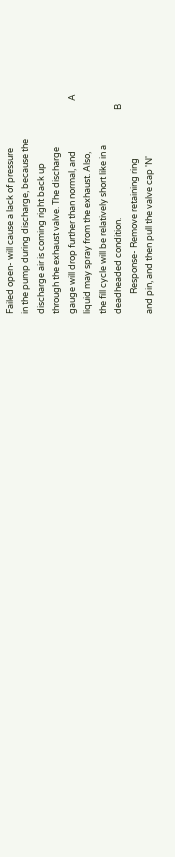Failed open- will cause a lack of pressure
in the pump during discharge, because the
discharge air is coming right back up
through the exhaust valve. The discharge
gauge will drop further than normal, and                         A
liquid may spray from the exhaust. Also,
the fill cycle will be relatively short like in a
deadheaded condition.                                                      B
          Response- Remove retaining ring
and pin, and then pull the valve cap 'N'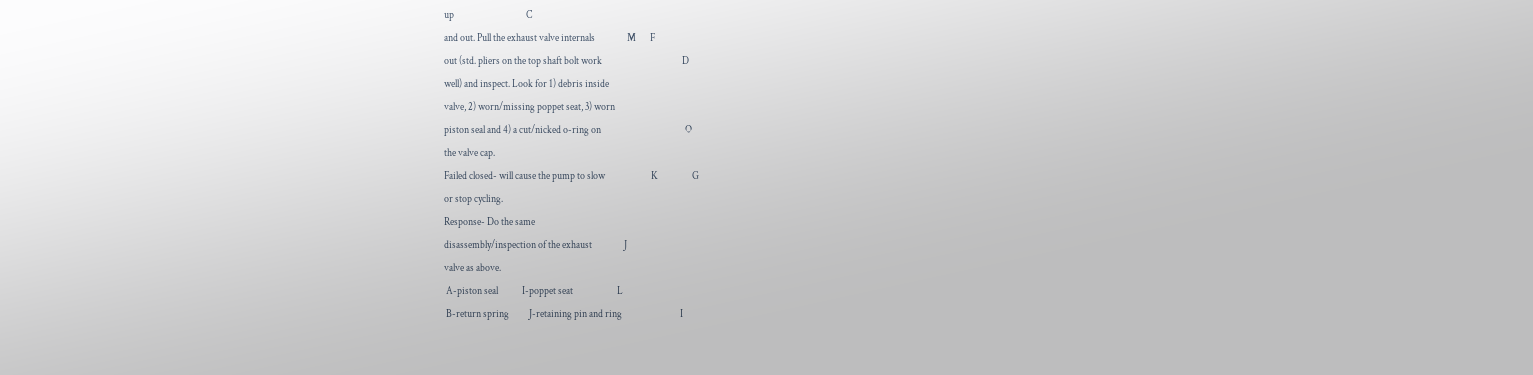up                                    C
and out. Pull the exhaust valve internals                M       F
out (std. pliers on the top shaft bolt work                                        D
well) and inspect. Look for 1) debris inside
valve, 2) worn/missing poppet seat, 3) worn
piston seal and 4) a cut/nicked o-ring on                                          O
the valve cap.
Failed closed- will cause the pump to slow                       K                 G
or stop cycling.
Response- Do the same
disassembly/inspection of the exhaust                J
valve as above.
 A-piston seal            I-poppet seat                      L
 B-return spring          J-retaining pin and ring                             I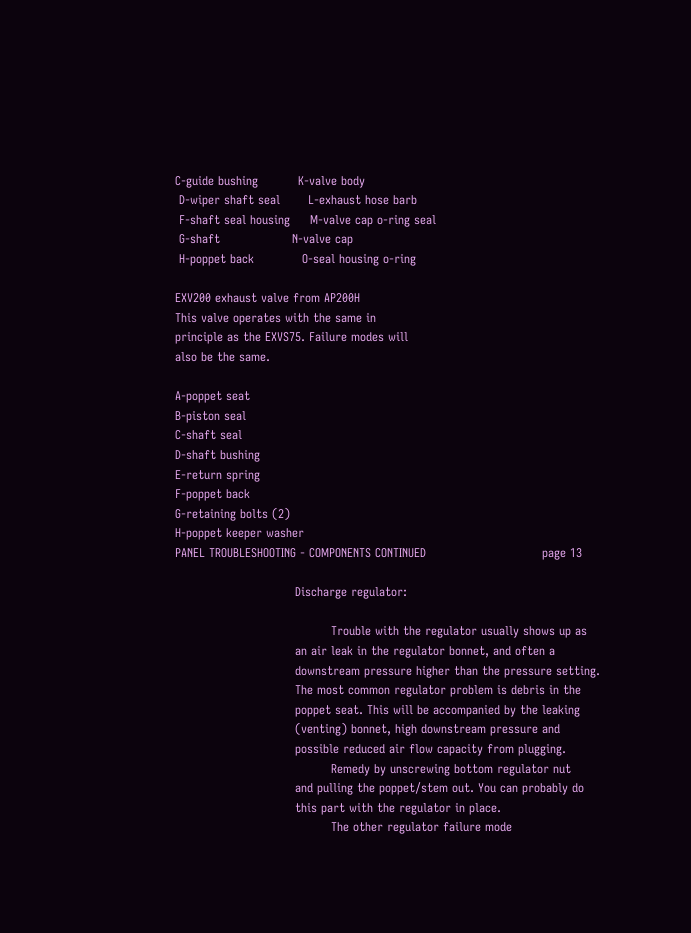C-guide bushing          K-valve body
 D-wiper shaft seal       L-exhaust hose barb
 F-shaft seal housing     M-valve cap o-ring seal
 G-shaft                  N-valve cap
 H-poppet back            O-seal housing o-ring

EXV200 exhaust valve from AP200H
This valve operates with the same in
principle as the EXVS75. Failure modes will
also be the same.

A-poppet seat
B-piston seal
C-shaft seal
D-shaft bushing
E-return spring
F-poppet back
G-retaining bolts (2)
H-poppet keeper washer
PANEL TROUBLESHOOTING - COMPONENTS CONTINUED                             page 13

                              Discharge regulator:

                                       Trouble with the regulator usually shows up as
                              an air leak in the regulator bonnet, and often a
                              downstream pressure higher than the pressure setting.
                              The most common regulator problem is debris in the
                              poppet seat. This will be accompanied by the leaking
                              (venting) bonnet, high downstream pressure and
                              possible reduced air flow capacity from plugging.
                                       Remedy by unscrewing bottom regulator nut
                              and pulling the poppet/stem out. You can probably do
                              this part with the regulator in place.
                                       The other regulator failure mode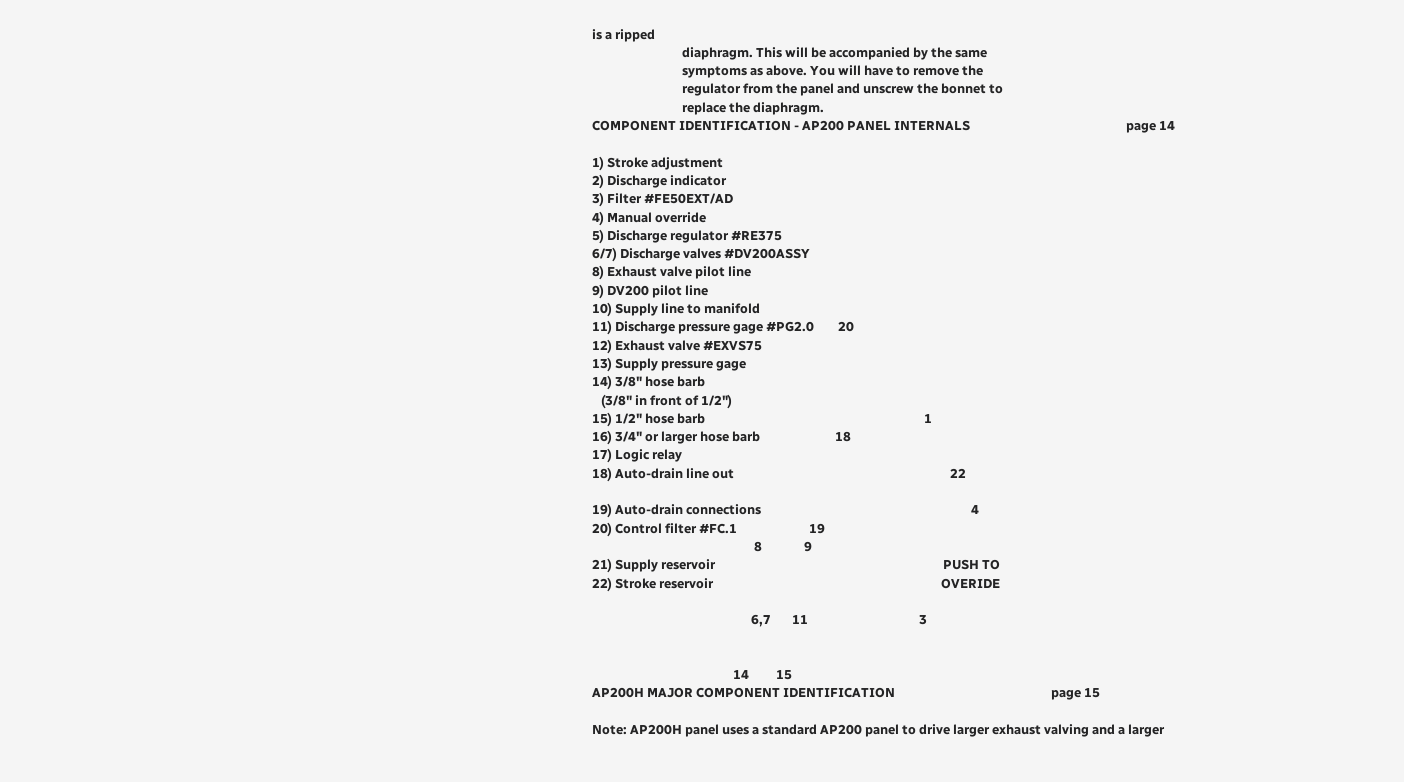is a ripped
                              diaphragm. This will be accompanied by the same
                              symptoms as above. You will have to remove the
                              regulator from the panel and unscrew the bonnet to
                              replace the diaphragm.
COMPONENT IDENTIFICATION - AP200 PANEL INTERNALS                                                    page 14

1) Stroke adjustment
2) Discharge indicator
3) Filter #FE50EXT/AD
4) Manual override
5) Discharge regulator #RE375
6/7) Discharge valves #DV200ASSY
8) Exhaust valve pilot line
9) DV200 pilot line
10) Supply line to manifold
11) Discharge pressure gage #PG2.0        20
12) Exhaust valve #EXVS75
13) Supply pressure gage
14) 3/8" hose barb
   (3/8" in front of 1/2")
15) 1/2" hose barb                                                                         1
16) 3/4" or larger hose barb                         18
17) Logic relay
18) Auto-drain line out                                                                        22

19) Auto-drain connections                                                                      4
20) Control filter #FC.1                        19
                                                      8              9
21) Supply reservoir                                                                            PUSH TO
22) Stroke reservoir                                                                            OVERIDE

                                                     6,7       11                                     3


                                               14         15
AP200H MAJOR COMPONENT IDENTIFICATION                                                    page 15

Note: AP200H panel uses a standard AP200 panel to drive larger exhaust valving and a larger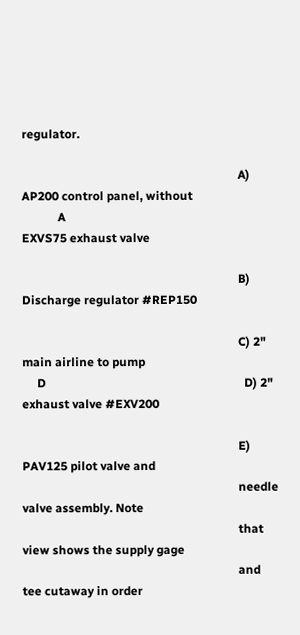regulator.

                                                                        A) AP200 control panel, without
            A                                                           EXVS75 exhaust valve

                                                                        B) Discharge regulator #REP150

                                                                        C) 2" main airline to pump
     D                                                                  D) 2" exhaust valve #EXV200

                                                                        E) PAV125 pilot valve and
                                                                        needle valve assembly. Note
                                                                        that view shows the supply gage
                                                                        and tee cutaway in order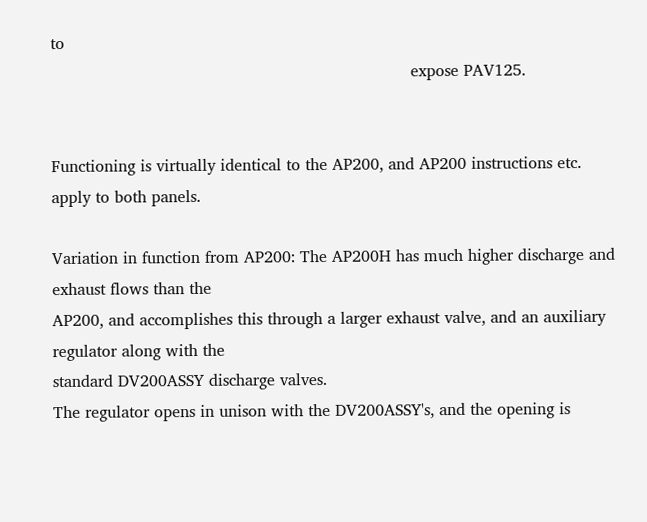to
                                                                        expose PAV125.


Functioning is virtually identical to the AP200, and AP200 instructions etc. apply to both panels.

Variation in function from AP200: The AP200H has much higher discharge and exhaust flows than the
AP200, and accomplishes this through a larger exhaust valve, and an auxiliary regulator along with the
standard DV200ASSY discharge valves.
The regulator opens in unison with the DV200ASSY's, and the opening is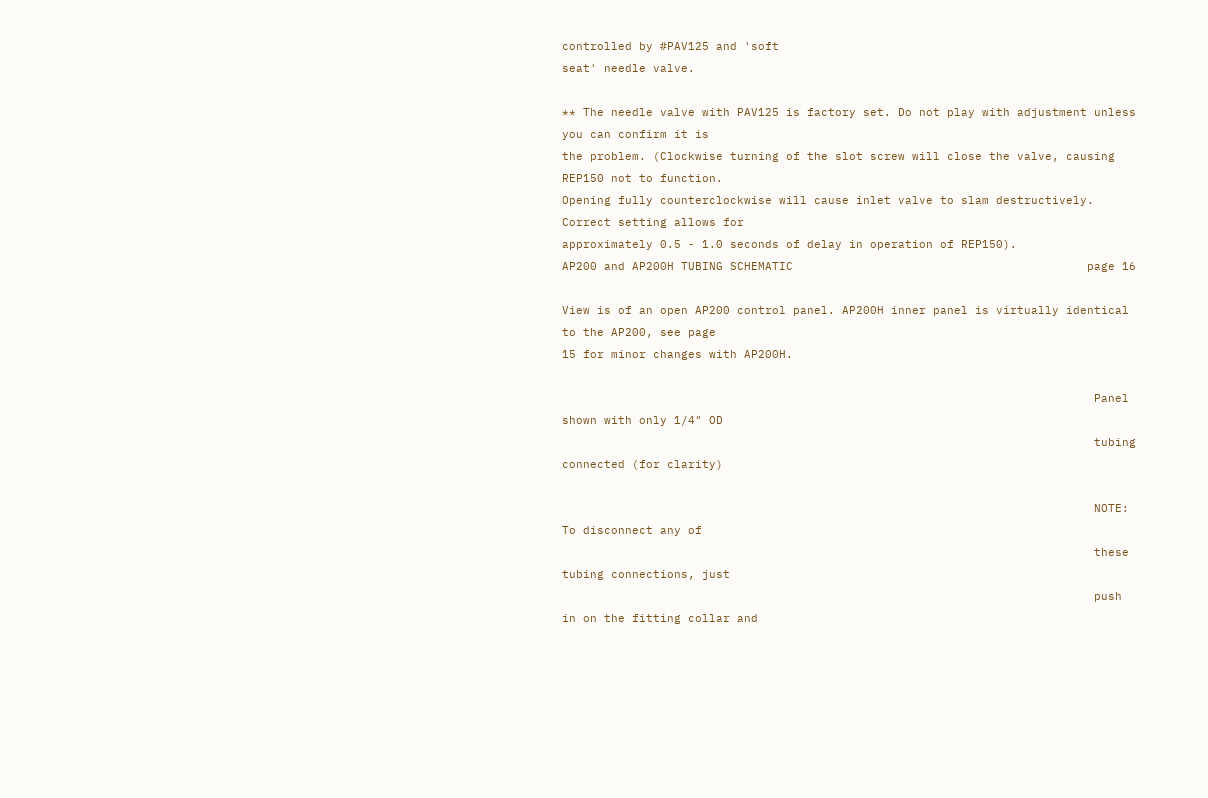controlled by #PAV125 and 'soft
seat' needle valve.

** The needle valve with PAV125 is factory set. Do not play with adjustment unless you can confirm it is
the problem. (Clockwise turning of the slot screw will close the valve, causing REP150 not to function.
Opening fully counterclockwise will cause inlet valve to slam destructively. Correct setting allows for
approximately 0.5 - 1.0 seconds of delay in operation of REP150).
AP200 and AP200H TUBING SCHEMATIC                                          page 16

View is of an open AP200 control panel. AP200H inner panel is virtually identical to the AP200, see page
15 for minor changes with AP200H.

                                                                            Panel shown with only 1/4" OD
                                                                            tubing connected (for clarity)

                                                                            NOTE: To disconnect any of
                                                                            these tubing connections, just
                                                                            push in on the fitting collar and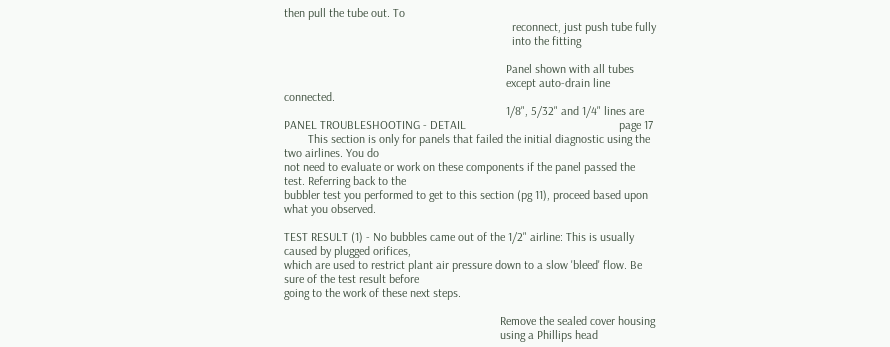then pull the tube out. To
                                                                            reconnect, just push tube fully
                                                                            into the fitting

                                                                          Panel shown with all tubes
                                                                          except auto-drain line connected.
                                                                          1/8", 5/32" and 1/4" lines are
PANEL TROUBLESHOOTING - DETAIL                                                   page 17
        This section is only for panels that failed the initial diagnostic using the two airlines. You do
not need to evaluate or work on these components if the panel passed the test. Referring back to the
bubbler test you performed to get to this section (pg 11), proceed based upon what you observed.

TEST RESULT (1) - No bubbles came out of the 1/2" airline: This is usually caused by plugged orifices,
which are used to restrict plant air pressure down to a slow 'bleed' flow. Be sure of the test result before
going to the work of these next steps.

                                                                        Remove the sealed cover housing
                                                                        using a Phillips head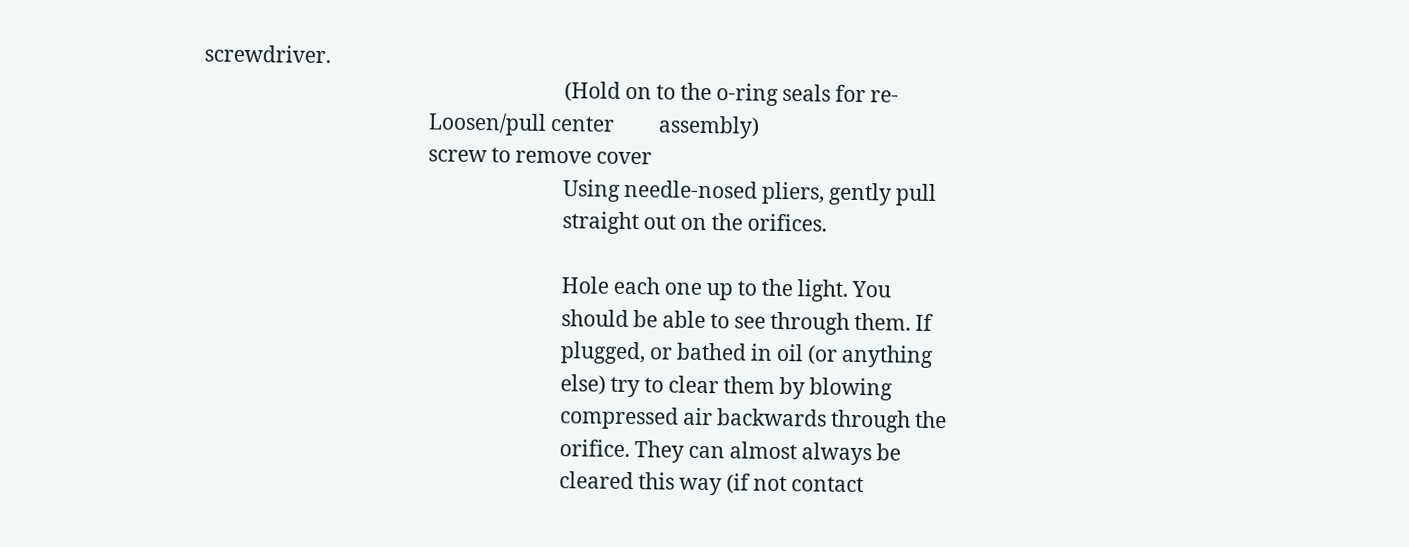screwdriver.
                                                                        (Hold on to the o-ring seals for re-
                                             Loosen/pull center         assembly)
                                             screw to remove cover
                                                                        Using needle-nosed pliers, gently pull
                                                                        straight out on the orifices.

                                                                        Hole each one up to the light. You
                                                                        should be able to see through them. If
                                                                        plugged, or bathed in oil (or anything
                                                                        else) try to clear them by blowing
                                                                        compressed air backwards through the
                                                                        orifice. They can almost always be
                                                                        cleared this way (if not contact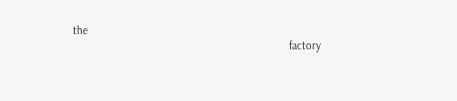the
                                                                        factory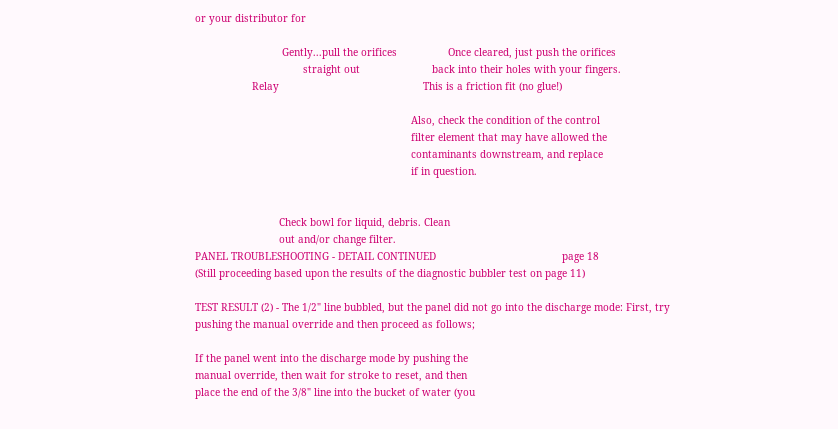or your distributor for

                             Gently...pull the orifices                 Once cleared, just push the orifices
                                    straight out                        back into their holes with your fingers.
                   Relay                                                This is a friction fit (no glue!)

                                                                        Also, check the condition of the control
                                                                        filter element that may have allowed the
                                                                        contaminants downstream, and replace
                                                                        if in question.


                            Check bowl for liquid, debris. Clean
                            out and/or change filter.
PANEL TROUBLESHOOTING - DETAIL CONTINUED                                          page 18
(Still proceeding based upon the results of the diagnostic bubbler test on page 11)

TEST RESULT (2) - The 1/2" line bubbled, but the panel did not go into the discharge mode: First, try
pushing the manual override and then proceed as follows;

If the panel went into the discharge mode by pushing the
manual override, then wait for stroke to reset, and then
place the end of the 3/8" line into the bucket of water (you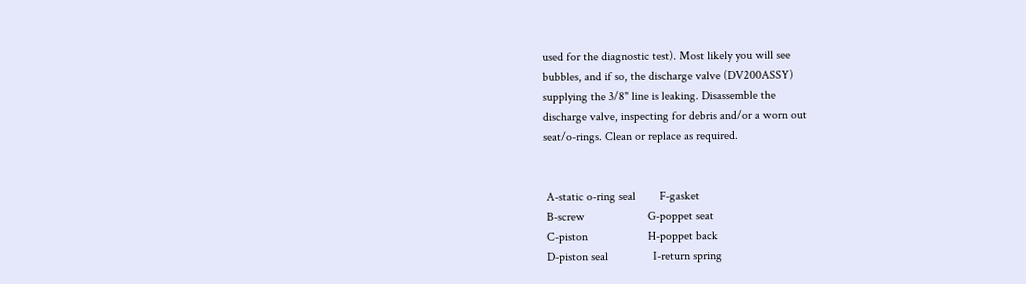used for the diagnostic test). Most likely you will see
bubbles, and if so, the discharge valve (DV200ASSY)
supplying the 3/8" line is leaking. Disassemble the
discharge valve, inspecting for debris and/or a worn out
seat/o-rings. Clean or replace as required.


 A-static o-ring seal        F-gasket
 B-screw                     G-poppet seat
 C-piston                    H-poppet back
 D-piston seal               I-return spring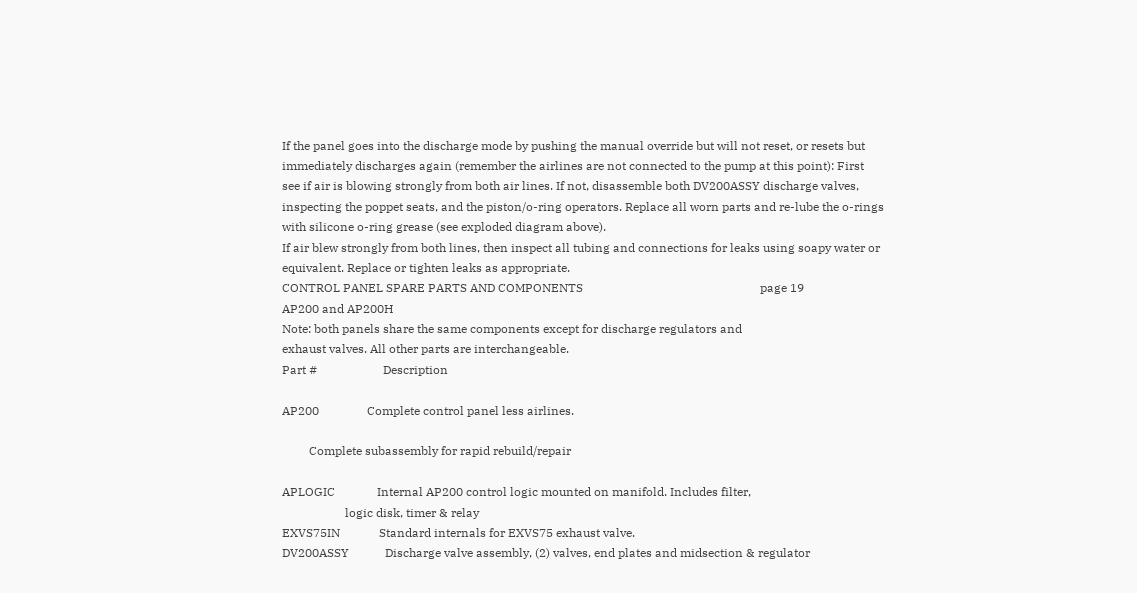If the panel goes into the discharge mode by pushing the manual override but will not reset, or resets but
immediately discharges again (remember the airlines are not connected to the pump at this point): First
see if air is blowing strongly from both air lines. If not, disassemble both DV200ASSY discharge valves,
inspecting the poppet seats, and the piston/o-ring operators. Replace all worn parts and re-lube the o-rings
with silicone o-ring grease (see exploded diagram above).
If air blew strongly from both lines, then inspect all tubing and connections for leaks using soapy water or
equivalent. Replace or tighten leaks as appropriate.
CONTROL PANEL SPARE PARTS AND COMPONENTS                                                           page 19
AP200 and AP200H
Note: both panels share the same components except for discharge regulators and
exhaust valves. All other parts are interchangeable.
Part #                      Description

AP200                Complete control panel less airlines.

         Complete subassembly for rapid rebuild/repair

APLOGIC              Internal AP200 control logic mounted on manifold. Includes filter,
                     logic disk, timer & relay
EXVS75IN             Standard internals for EXVS75 exhaust valve.
DV200ASSY            Discharge valve assembly, (2) valves, end plates and midsection & regulator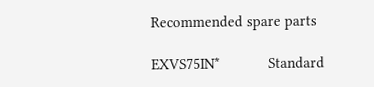Recommended spare parts

EXVS75IN*            Standard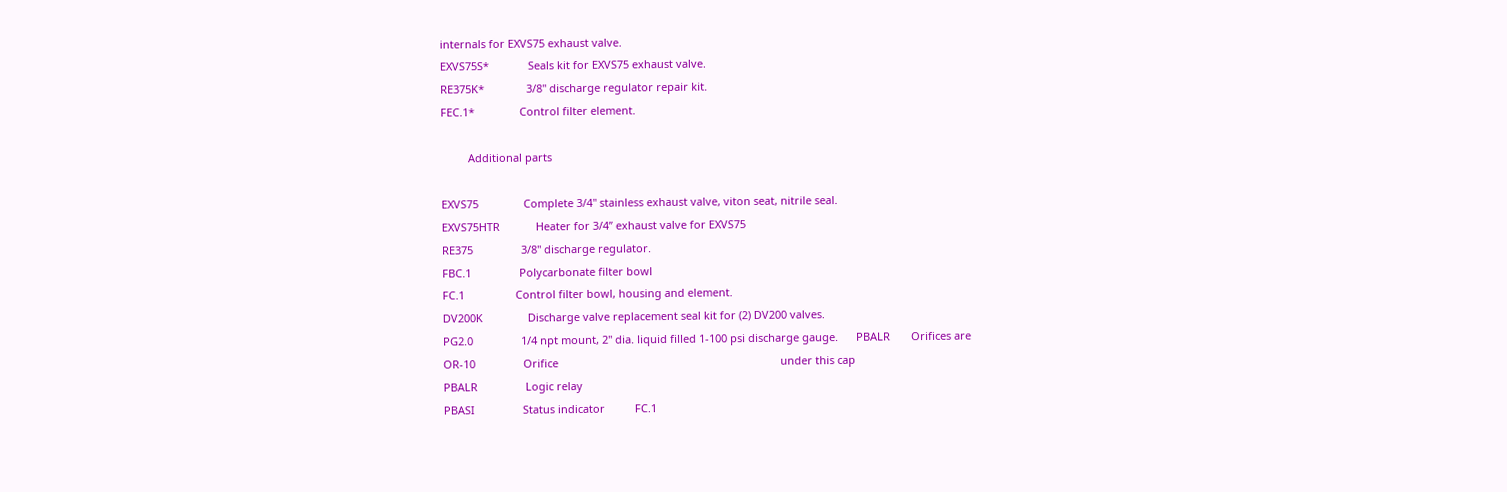internals for EXVS75 exhaust valve.
EXVS75S*             Seals kit for EXVS75 exhaust valve.
RE375K*              3/8" discharge regulator repair kit.
FEC.1*               Control filter element.

         Additional parts

EXVS75               Complete 3/4" stainless exhaust valve, viton seat, nitrile seal.
EXVS75HTR            Heater for 3/4” exhaust valve for EXVS75
RE375                3/8" discharge regulator.
FBC.1                Polycarbonate filter bowl
FC.1                 Control filter bowl, housing and element.
DV200K               Discharge valve replacement seal kit for (2) DV200 valves.
PG2.0                1/4 npt mount, 2" dia. liquid filled 1-100 psi discharge gauge.      PBALR       Orifices are
OR-10                Orifice                                                                          under this cap
PBALR                Logic relay
PBASI                Status indicator          FC.1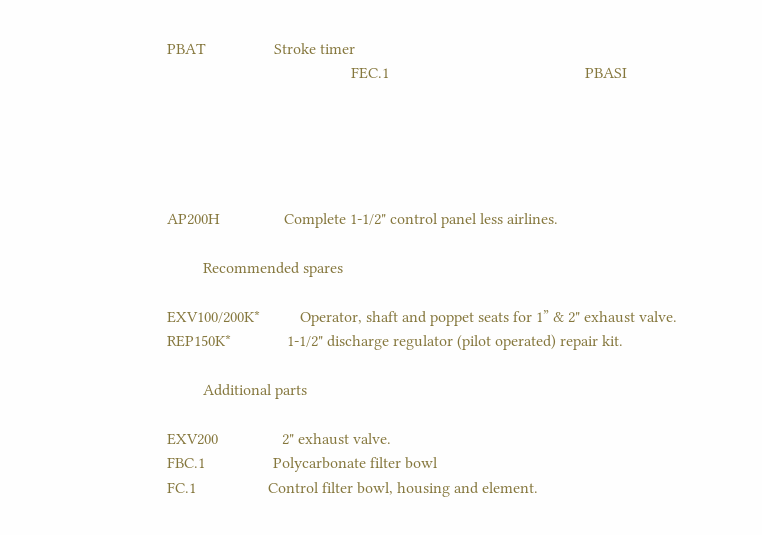PBAT                 Stroke timer
                                              FEC.1                                                 PBASI





AP200H                Complete 1-1/2" control panel less airlines.

         Recommended spares

EXV100/200K*          Operator, shaft and poppet seats for 1” & 2" exhaust valve.
REP150K*              1-1/2" discharge regulator (pilot operated) repair kit.

         Additional parts

EXV200                2" exhaust valve.
FBC.1                 Polycarbonate filter bowl
FC.1                  Control filter bowl, housing and element.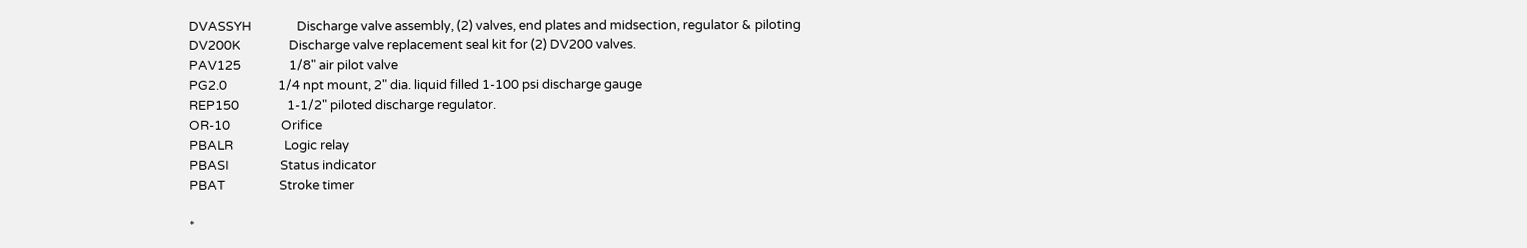DVASSYH               Discharge valve assembly, (2) valves, end plates and midsection, regulator & piloting
DV200K                Discharge valve replacement seal kit for (2) DV200 valves.
PAV125                1/8" air pilot valve
PG2.0                 1/4 npt mount, 2" dia. liquid filled 1-100 psi discharge gauge
REP150                1-1/2" piloted discharge regulator.
OR-10                 Orifice
PBALR                 Logic relay
PBASI                 Status indicator
PBAT                  Stroke timer

*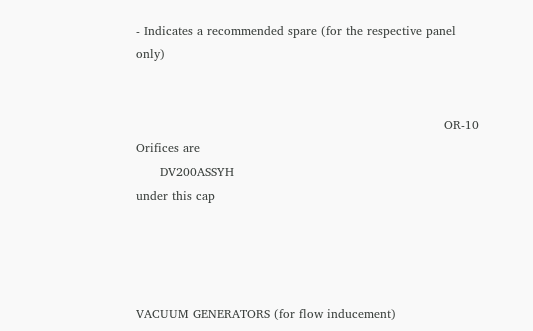- Indicates a recommended spare (for the respective panel only)


                                                                             OR-10 Orifices are
      DV200ASSYH                                                             under this cap




VACUUM GENERATORS (for flow inducement)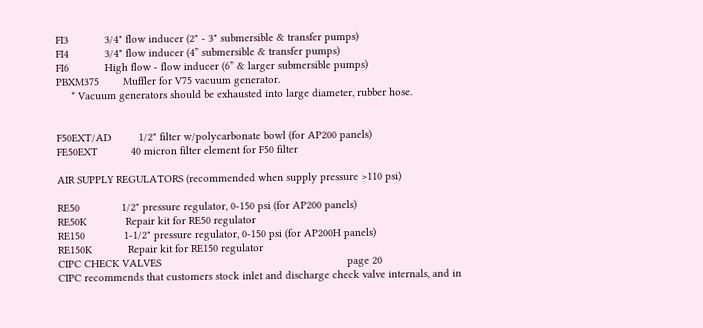FI3            3/4" flow inducer (2" - 3" submersible & transfer pumps)
FI4            3/4" flow inducer (4” submersible & transfer pumps)
FI6            High flow - flow inducer (6” & larger submersible pumps)
PBXM375        Muffler for V75 vacuum generator.
     * Vacuum generators should be exhausted into large diameter, rubber hose.


F50EXT/AD         1/2" filter w/polycarbonate bowl (for AP200 panels)
FE50EXT           40 micron filter element for F50 filter

AIR SUPPLY REGULATORS (recommended when supply pressure >110 psi)

RE50              1/2" pressure regulator, 0-150 psi (for AP200 panels)
RE50K             Repair kit for RE50 regulator
RE150             1-1/2" pressure regulator, 0-150 psi (for AP200H panels)
RE150K            Repair kit for RE150 regulator
CIPC CHECK VALVES                                                              page 20
CIPC recommends that customers stock inlet and discharge check valve internals, and in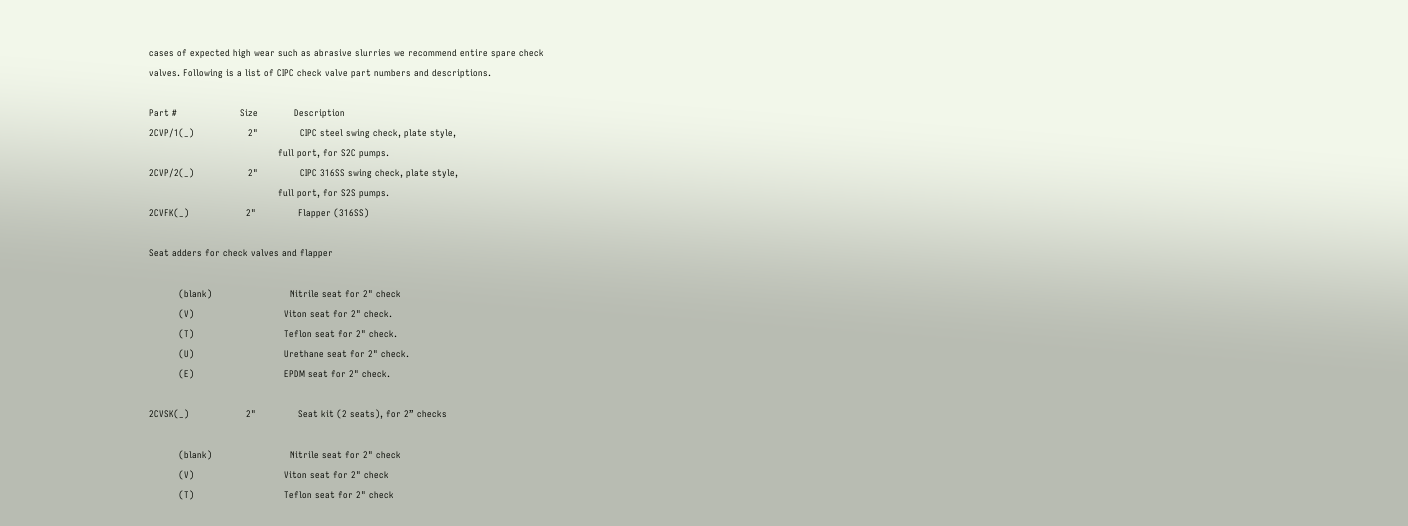cases of expected high wear such as abrasive slurries we recommend entire spare check
valves. Following is a list of CIPC check valve part numbers and descriptions.

Part #                     Size            Description
2CVP/1(_)                  2"              CIPC steel swing check, plate style,
                                           full port, for S2C pumps.
2CVP/2(_)                  2"              CIPC 316SS swing check, plate style,
                                           full port, for S2S pumps.
2CVFK(_)                   2"              Flapper (316SS)

Seat adders for check valves and flapper

          (blank)                          Nitrile seat for 2" check
          (V)                              Viton seat for 2" check.
          (T)                              Teflon seat for 2" check.
          (U)                              Urethane seat for 2" check.
          (E)                              EPDM seat for 2" check.

2CVSK(_)                   2"              Seat kit (2 seats), for 2” checks

          (blank)                          Nitrile seat for 2" check
          (V)                              Viton seat for 2" check
          (T)                              Teflon seat for 2" check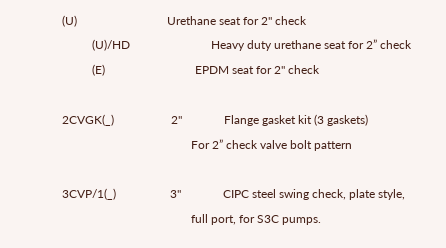(U)                              Urethane seat for 2" check
          (U)/HD                           Heavy duty urethane seat for 2” check
          (E)                              EPDM seat for 2" check

2CVGK(_)                   2"              Flange gasket kit (3 gaskets)
                                           For 2” check valve bolt pattern

3CVP/1(_)                  3"              CIPC steel swing check, plate style,
                                           full port, for S3C pumps.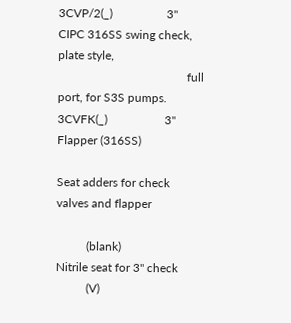3CVP/2(_)                  3"              CIPC 316SS swing check, plate style,
                                           full port, for S3S pumps.
3CVFK(_)                   3"              Flapper (316SS)

Seat adders for check valves and flapper

          (blank)                          Nitrile seat for 3" check
          (V)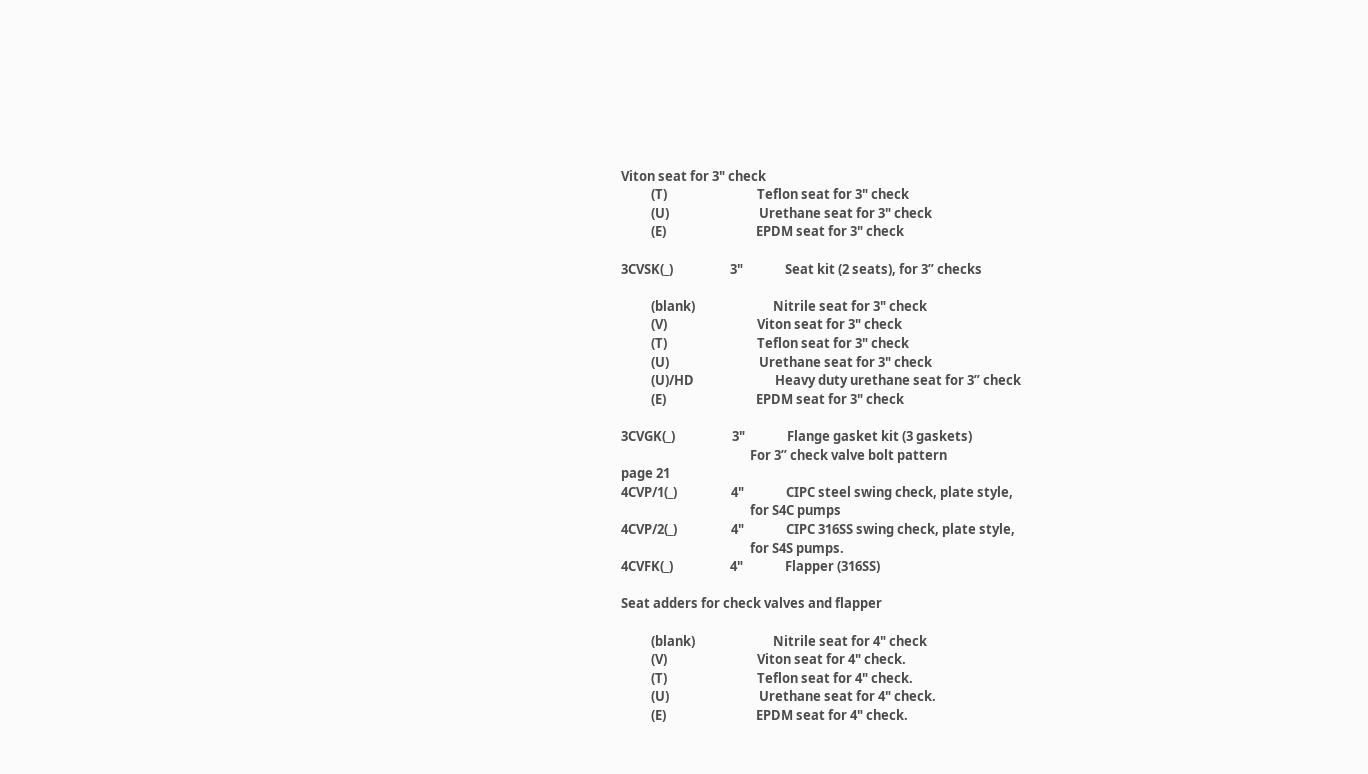Viton seat for 3" check
          (T)                              Teflon seat for 3" check
          (U)                              Urethane seat for 3" check
          (E)                              EPDM seat for 3" check

3CVSK(_)                   3"              Seat kit (2 seats), for 3” checks

          (blank)                          Nitrile seat for 3" check
          (V)                              Viton seat for 3" check
          (T)                              Teflon seat for 3" check
          (U)                              Urethane seat for 3" check
          (U)/HD                           Heavy duty urethane seat for 3” check
          (E)                              EPDM seat for 3" check

3CVGK(_)                   3"              Flange gasket kit (3 gaskets)
                                           For 3” check valve bolt pattern
page 21
4CVP/1(_)                  4"              CIPC steel swing check, plate style,
                                           for S4C pumps
4CVP/2(_)                  4"              CIPC 316SS swing check, plate style,
                                           for S4S pumps.
4CVFK(_)                   4"              Flapper (316SS)

Seat adders for check valves and flapper

          (blank)                          Nitrile seat for 4" check
          (V)                              Viton seat for 4" check.
          (T)                              Teflon seat for 4" check.
          (U)                              Urethane seat for 4" check.
          (E)                              EPDM seat for 4" check.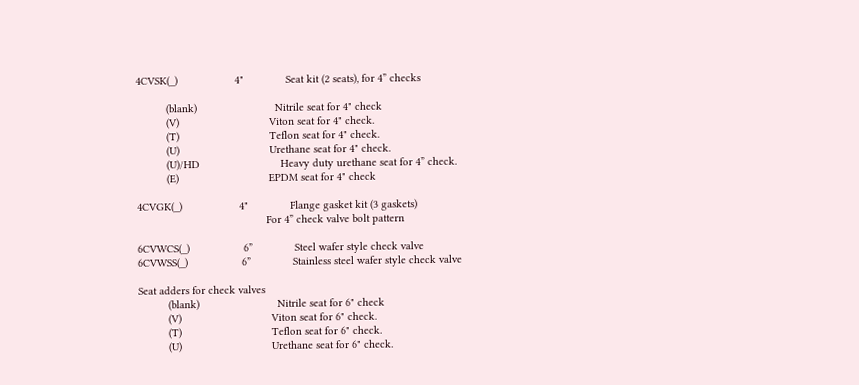4CVSK(_)                   4"              Seat kit (2 seats), for 4” checks

          (blank)                          Nitrile seat for 4" check
          (V)                              Viton seat for 4" check.
          (T)                              Teflon seat for 4" check.
          (U)                              Urethane seat for 4" check.
          (U)/HD                           Heavy duty urethane seat for 4” check.
          (E)                              EPDM seat for 4" check

4CVGK(_)                   4"              Flange gasket kit (3 gaskets)
                                           For 4” check valve bolt pattern

6CVWCS(_)                  6”              Steel wafer style check valve
6CVWSS(_)                  6”              Stainless steel wafer style check valve

Seat adders for check valves
          (blank)                          Nitrile seat for 6" check
          (V)                              Viton seat for 6" check.
          (T)                              Teflon seat for 6" check.
          (U)                              Urethane seat for 6" check.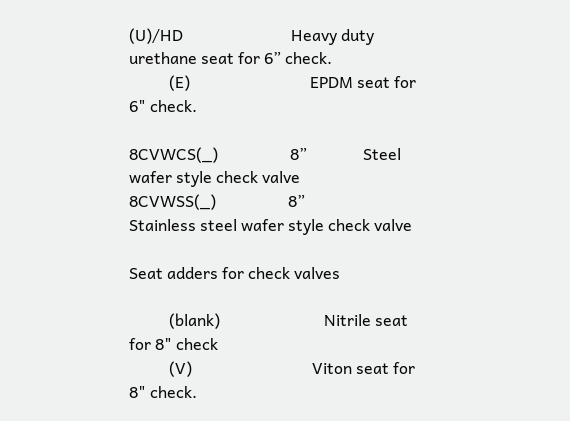(U)/HD                           Heavy duty urethane seat for 6” check.
          (E)                              EPDM seat for 6" check.

8CVWCS(_)                  8”              Steel wafer style check valve
8CVWSS(_)                  8”              Stainless steel wafer style check valve

Seat adders for check valves

          (blank)                          Nitrile seat for 8" check
          (V)                              Viton seat for 8" check.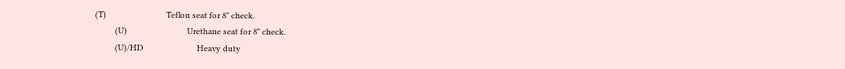(T)                              Teflon seat for 8" check.
          (U)                              Urethane seat for 8" check.
          (U)/HD                           Heavy duty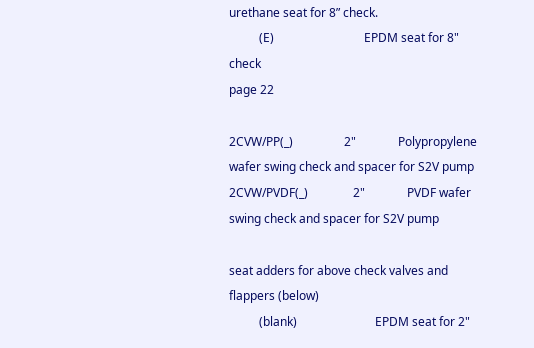urethane seat for 8” check.
          (E)                              EPDM seat for 8" check
page 22

2CVW/PP(_)                 2"              Polypropylene wafer swing check and spacer for S2V pump
2CVW/PVDF(_)               2"              PVDF wafer swing check and spacer for S2V pump

seat adders for above check valves and flappers (below)
          (blank)                          EPDM seat for 2"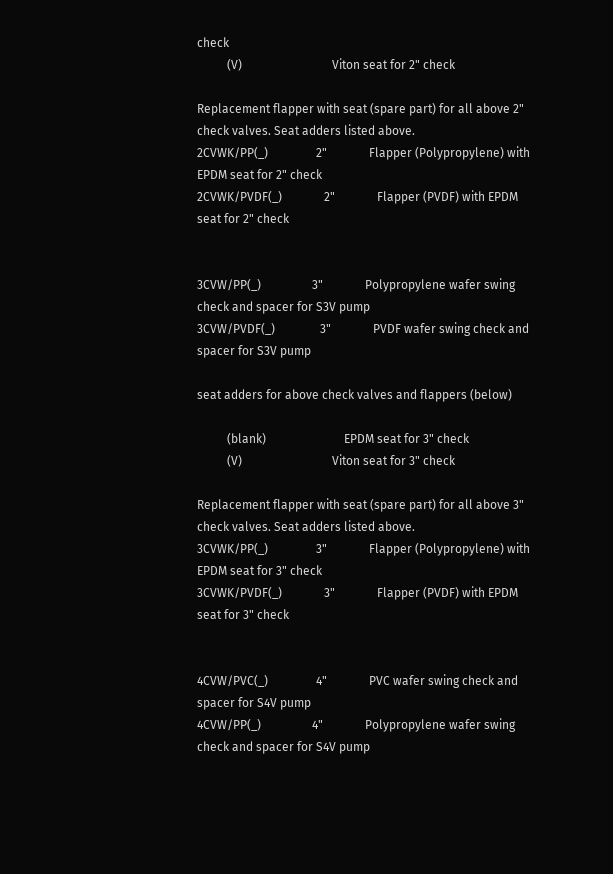check
          (V)                              Viton seat for 2" check

Replacement flapper with seat (spare part) for all above 2" check valves. Seat adders listed above.
2CVWK/PP(_)                2"              Flapper (Polypropylene) with EPDM seat for 2" check
2CVWK/PVDF(_)              2"              Flapper (PVDF) with EPDM seat for 2" check


3CVW/PP(_)                 3"              Polypropylene wafer swing check and spacer for S3V pump
3CVW/PVDF(_)               3"              PVDF wafer swing check and spacer for S3V pump

seat adders for above check valves and flappers (below)

          (blank)                          EPDM seat for 3" check
          (V)                              Viton seat for 3" check

Replacement flapper with seat (spare part) for all above 3" check valves. Seat adders listed above.
3CVWK/PP(_)                3"              Flapper (Polypropylene) with EPDM seat for 3" check
3CVWK/PVDF(_)              3"              Flapper (PVDF) with EPDM seat for 3" check


4CVW/PVC(_)                4"              PVC wafer swing check and spacer for S4V pump
4CVW/PP(_)                 4"              Polypropylene wafer swing check and spacer for S4V pump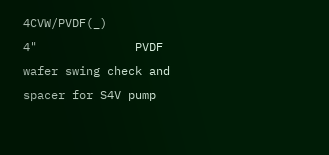4CVW/PVDF(_)               4"              PVDF wafer swing check and spacer for S4V pump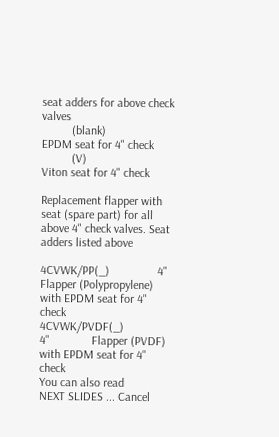seat adders for above check valves
          (blank)                          EPDM seat for 4" check
          (V)                              Viton seat for 4" check

Replacement flapper with seat (spare part) for all above 4" check valves. Seat adders listed above

4CVWK/PP(_)                4"              Flapper (Polypropylene) with EPDM seat for 4" check
4CVWK/PVDF(_)              4"              Flapper (PVDF) with EPDM seat for 4" check
You can also read
NEXT SLIDES ... Cancel